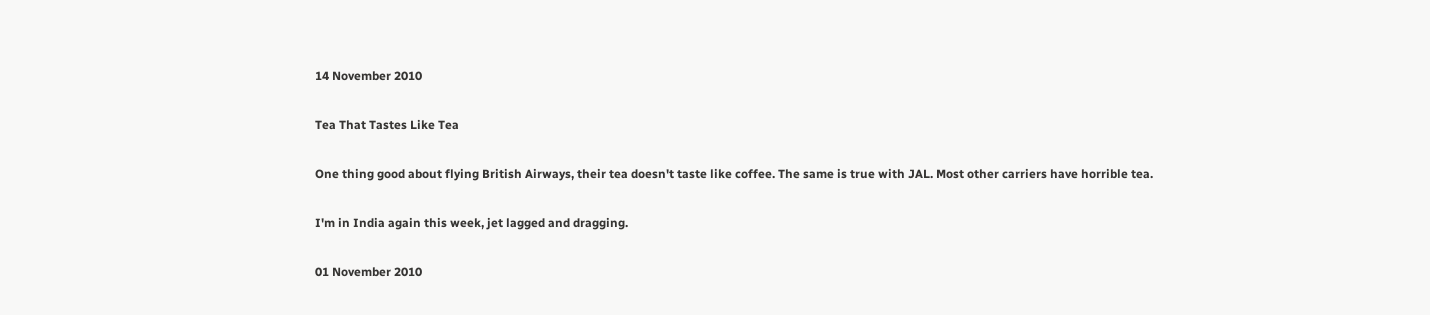14 November 2010

Tea That Tastes Like Tea

One thing good about flying British Airways, their tea doesn't taste like coffee. The same is true with JAL. Most other carriers have horrible tea.

I'm in India again this week, jet lagged and dragging.

01 November 2010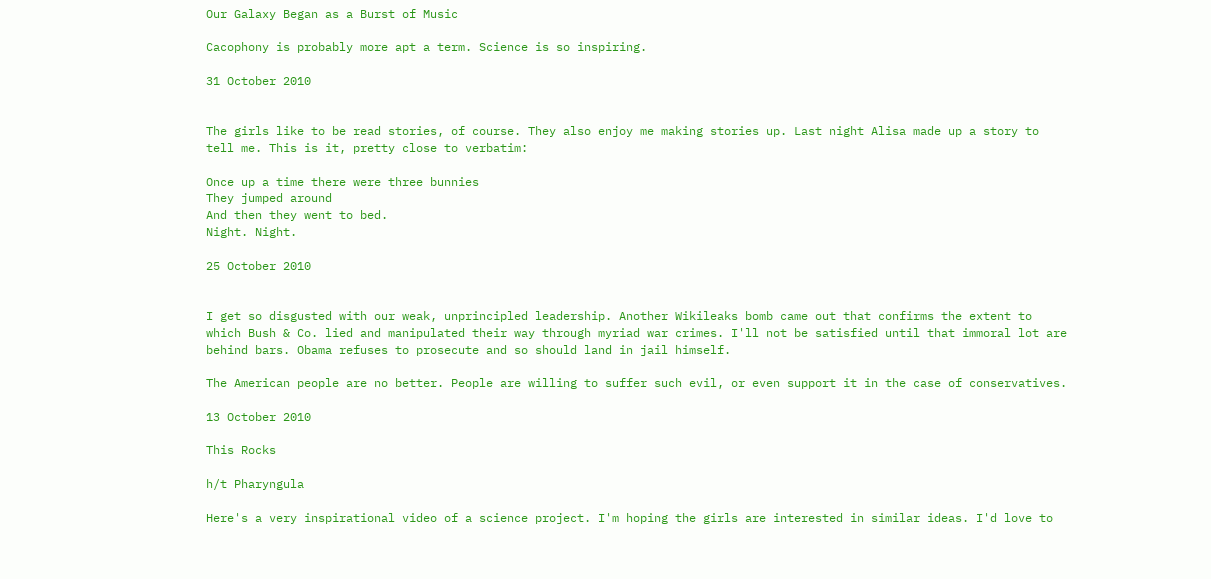Our Galaxy Began as a Burst of Music

Cacophony is probably more apt a term. Science is so inspiring.

31 October 2010


The girls like to be read stories, of course. They also enjoy me making stories up. Last night Alisa made up a story to tell me. This is it, pretty close to verbatim:

Once up a time there were three bunnies
They jumped around
And then they went to bed.
Night. Night.

25 October 2010


I get so disgusted with our weak, unprincipled leadership. Another Wikileaks bomb came out that confirms the extent to which Bush & Co. lied and manipulated their way through myriad war crimes. I'll not be satisfied until that immoral lot are behind bars. Obama refuses to prosecute and so should land in jail himself.

The American people are no better. People are willing to suffer such evil, or even support it in the case of conservatives.

13 October 2010

This Rocks

h/t Pharyngula

Here's a very inspirational video of a science project. I'm hoping the girls are interested in similar ideas. I'd love to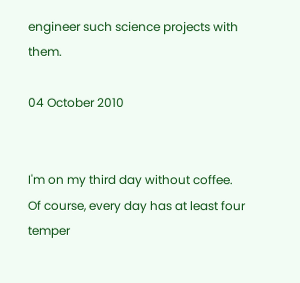engineer such science projects with them.

04 October 2010


I'm on my third day without coffee. Of course, every day has at least four temper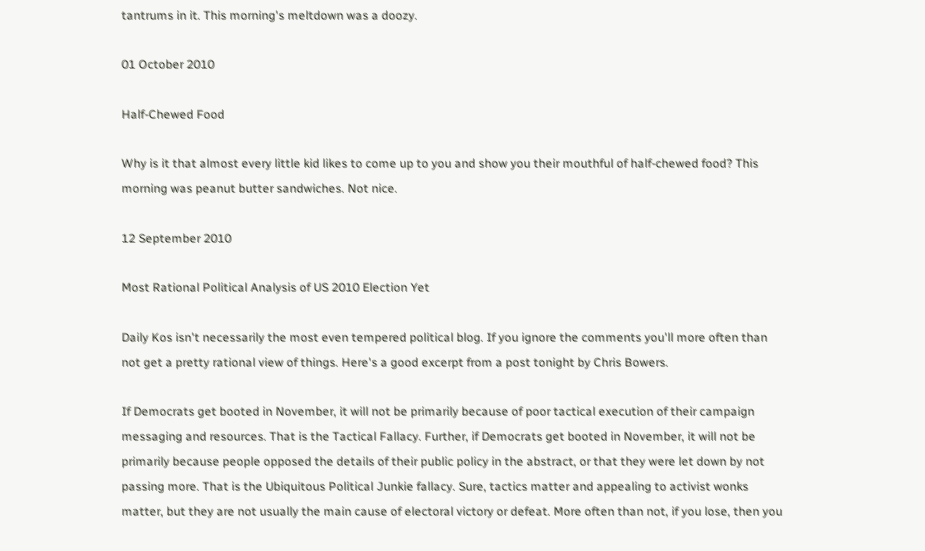tantrums in it. This morning's meltdown was a doozy.

01 October 2010

Half-Chewed Food

Why is it that almost every little kid likes to come up to you and show you their mouthful of half-chewed food? This morning was peanut butter sandwiches. Not nice.

12 September 2010

Most Rational Political Analysis of US 2010 Election Yet

Daily Kos isn't necessarily the most even tempered political blog. If you ignore the comments you'll more often than not get a pretty rational view of things. Here's a good excerpt from a post tonight by Chris Bowers.

If Democrats get booted in November, it will not be primarily because of poor tactical execution of their campaign messaging and resources. That is the Tactical Fallacy. Further, if Democrats get booted in November, it will not be primarily because people opposed the details of their public policy in the abstract, or that they were let down by not passing more. That is the Ubiquitous Political Junkie fallacy. Sure, tactics matter and appealing to activist wonks matter, but they are not usually the main cause of electoral victory or defeat. More often than not, if you lose, then you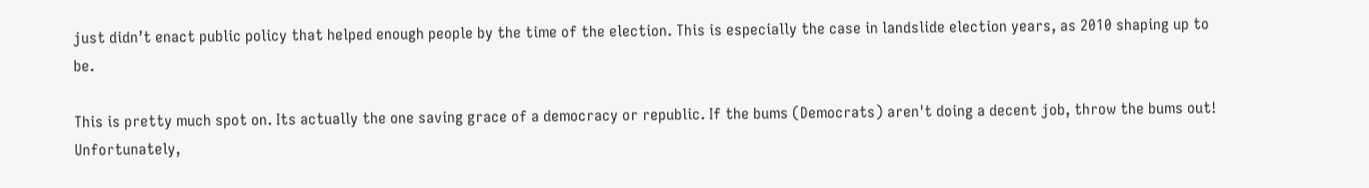just didn’t enact public policy that helped enough people by the time of the election. This is especially the case in landslide election years, as 2010 shaping up to be.

This is pretty much spot on. Its actually the one saving grace of a democracy or republic. If the bums (Democrats) aren't doing a decent job, throw the bums out! Unfortunately,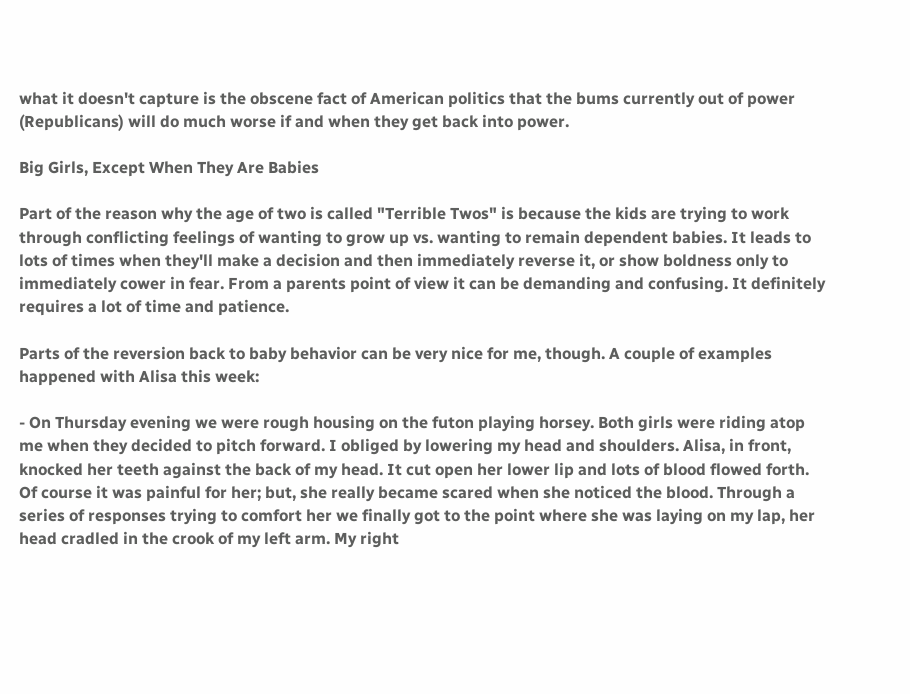what it doesn't capture is the obscene fact of American politics that the bums currently out of power (Republicans) will do much worse if and when they get back into power.

Big Girls, Except When They Are Babies

Part of the reason why the age of two is called "Terrible Twos" is because the kids are trying to work through conflicting feelings of wanting to grow up vs. wanting to remain dependent babies. It leads to lots of times when they'll make a decision and then immediately reverse it, or show boldness only to immediately cower in fear. From a parents point of view it can be demanding and confusing. It definitely requires a lot of time and patience.

Parts of the reversion back to baby behavior can be very nice for me, though. A couple of examples happened with Alisa this week:

- On Thursday evening we were rough housing on the futon playing horsey. Both girls were riding atop me when they decided to pitch forward. I obliged by lowering my head and shoulders. Alisa, in front, knocked her teeth against the back of my head. It cut open her lower lip and lots of blood flowed forth. Of course it was painful for her; but, she really became scared when she noticed the blood. Through a series of responses trying to comfort her we finally got to the point where she was laying on my lap, her head cradled in the crook of my left arm. My right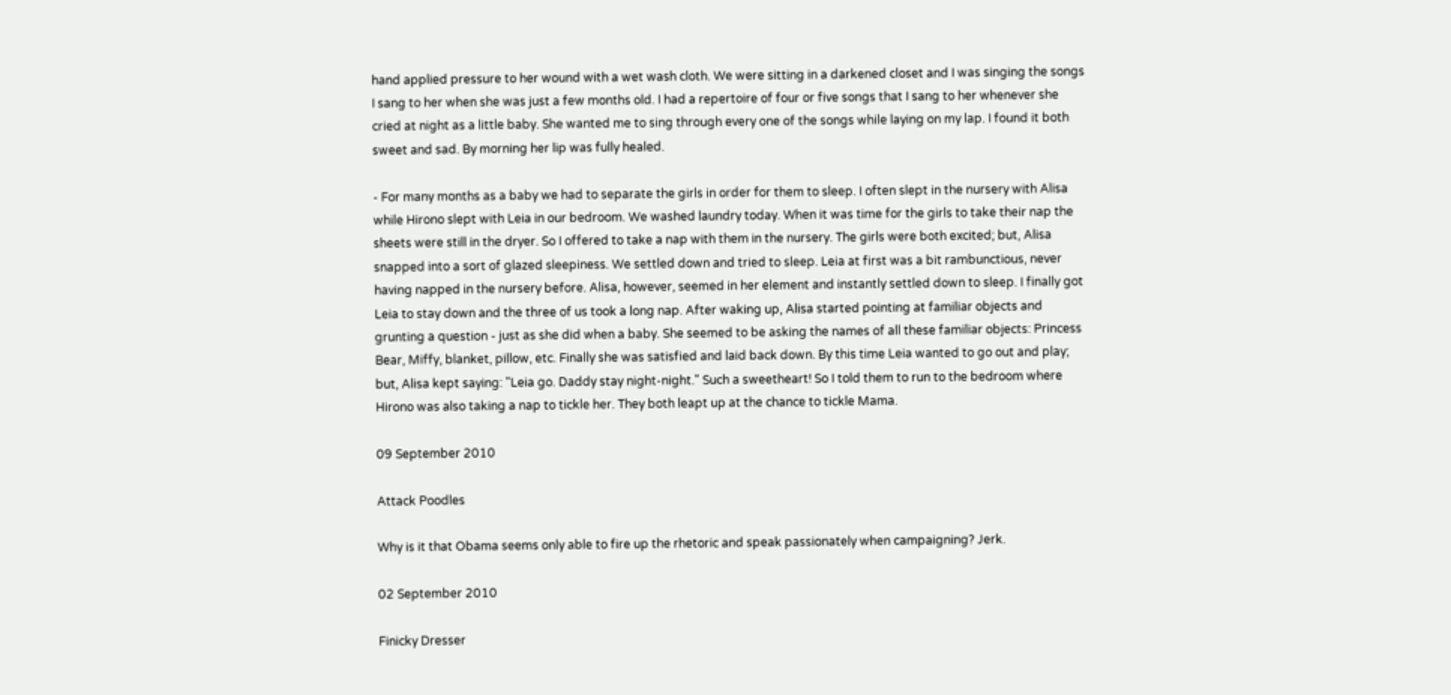hand applied pressure to her wound with a wet wash cloth. We were sitting in a darkened closet and I was singing the songs I sang to her when she was just a few months old. I had a repertoire of four or five songs that I sang to her whenever she cried at night as a little baby. She wanted me to sing through every one of the songs while laying on my lap. I found it both sweet and sad. By morning her lip was fully healed.

- For many months as a baby we had to separate the girls in order for them to sleep. I often slept in the nursery with Alisa while Hirono slept with Leia in our bedroom. We washed laundry today. When it was time for the girls to take their nap the sheets were still in the dryer. So I offered to take a nap with them in the nursery. The girls were both excited; but, Alisa snapped into a sort of glazed sleepiness. We settled down and tried to sleep. Leia at first was a bit rambunctious, never having napped in the nursery before. Alisa, however, seemed in her element and instantly settled down to sleep. I finally got Leia to stay down and the three of us took a long nap. After waking up, Alisa started pointing at familiar objects and grunting a question - just as she did when a baby. She seemed to be asking the names of all these familiar objects: Princess Bear, Miffy, blanket, pillow, etc. Finally she was satisfied and laid back down. By this time Leia wanted to go out and play; but, Alisa kept saying: "Leia go. Daddy stay night-night." Such a sweetheart! So I told them to run to the bedroom where Hirono was also taking a nap to tickle her. They both leapt up at the chance to tickle Mama.

09 September 2010

Attack Poodles

Why is it that Obama seems only able to fire up the rhetoric and speak passionately when campaigning? Jerk.

02 September 2010

Finicky Dresser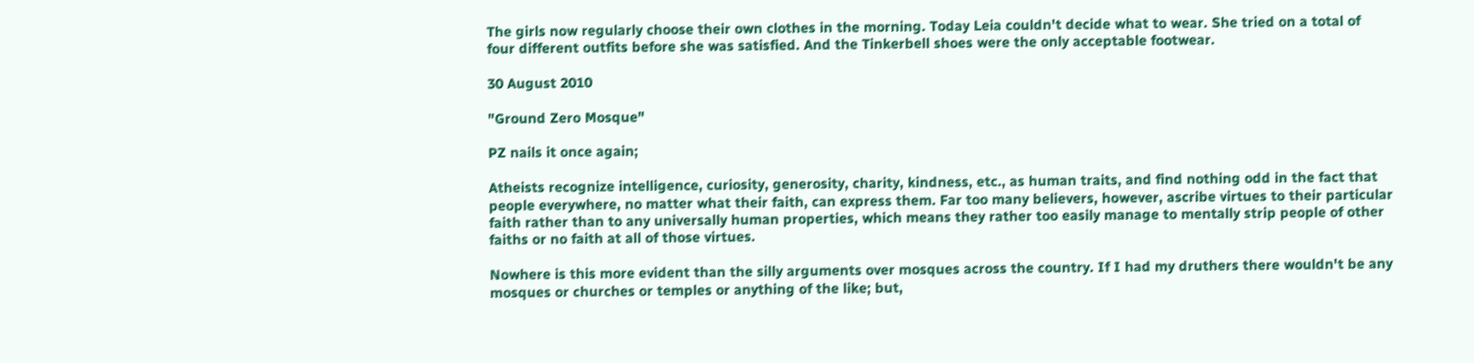The girls now regularly choose their own clothes in the morning. Today Leia couldn't decide what to wear. She tried on a total of four different outfits before she was satisfied. And the Tinkerbell shoes were the only acceptable footwear.

30 August 2010

"Ground Zero Mosque"

PZ nails it once again;

Atheists recognize intelligence, curiosity, generosity, charity, kindness, etc., as human traits, and find nothing odd in the fact that people everywhere, no matter what their faith, can express them. Far too many believers, however, ascribe virtues to their particular faith rather than to any universally human properties, which means they rather too easily manage to mentally strip people of other faiths or no faith at all of those virtues.

Nowhere is this more evident than the silly arguments over mosques across the country. If I had my druthers there wouldn't be any mosques or churches or temples or anything of the like; but,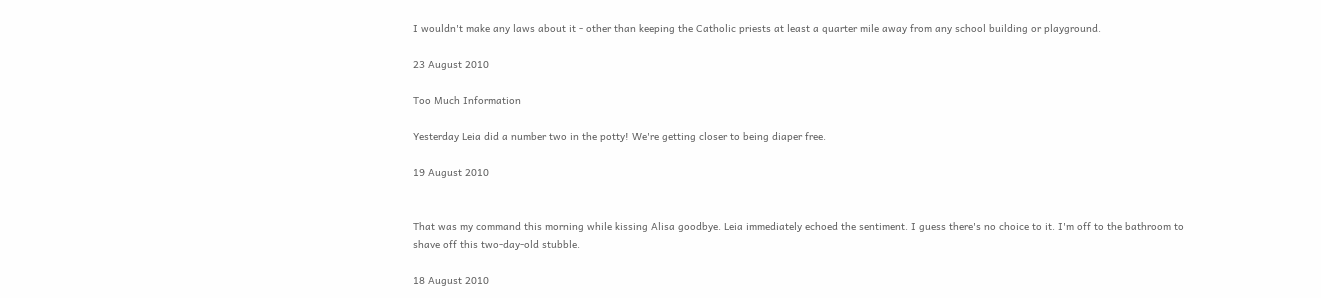I wouldn't make any laws about it - other than keeping the Catholic priests at least a quarter mile away from any school building or playground.

23 August 2010

Too Much Information

Yesterday Leia did a number two in the potty! We're getting closer to being diaper free.

19 August 2010


That was my command this morning while kissing Alisa goodbye. Leia immediately echoed the sentiment. I guess there's no choice to it. I'm off to the bathroom to shave off this two-day-old stubble.

18 August 2010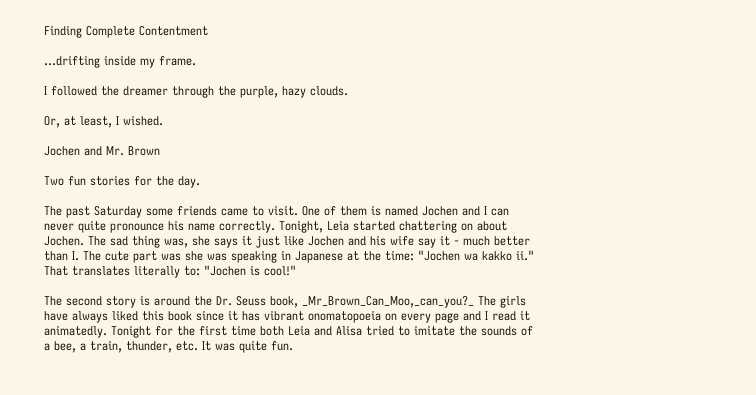Finding Complete Contentment

...drifting inside my frame.

I followed the dreamer through the purple, hazy clouds.

Or, at least, I wished.

Jochen and Mr. Brown

Two fun stories for the day.

The past Saturday some friends came to visit. One of them is named Jochen and I can never quite pronounce his name correctly. Tonight, Leia started chattering on about Jochen. The sad thing was, she says it just like Jochen and his wife say it - much better than I. The cute part was she was speaking in Japanese at the time: "Jochen wa kakko ii." That translates literally to: "Jochen is cool!"

The second story is around the Dr. Seuss book, _Mr_Brown_Can_Moo,_can_you?_ The girls have always liked this book since it has vibrant onomatopoeia on every page and I read it animatedly. Tonight for the first time both Leia and Alisa tried to imitate the sounds of a bee, a train, thunder, etc. It was quite fun.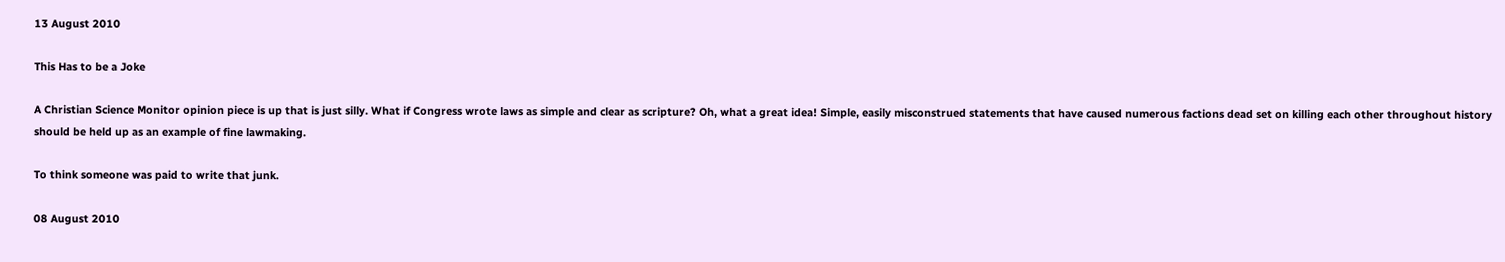13 August 2010

This Has to be a Joke

A Christian Science Monitor opinion piece is up that is just silly. What if Congress wrote laws as simple and clear as scripture? Oh, what a great idea! Simple, easily misconstrued statements that have caused numerous factions dead set on killing each other throughout history should be held up as an example of fine lawmaking.

To think someone was paid to write that junk.

08 August 2010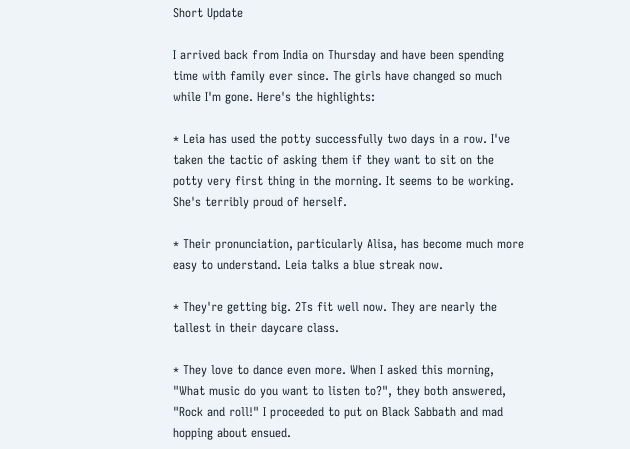Short Update

I arrived back from India on Thursday and have been spending time with family ever since. The girls have changed so much while I'm gone. Here's the highlights:

* Leia has used the potty successfully two days in a row. I've taken the tactic of asking them if they want to sit on the potty very first thing in the morning. It seems to be working. She's terribly proud of herself.

* Their pronunciation, particularly Alisa, has become much more easy to understand. Leia talks a blue streak now.

* They're getting big. 2Ts fit well now. They are nearly the tallest in their daycare class.

* They love to dance even more. When I asked this morning, "What music do you want to listen to?", they both answered, "Rock and roll!" I proceeded to put on Black Sabbath and mad hopping about ensued.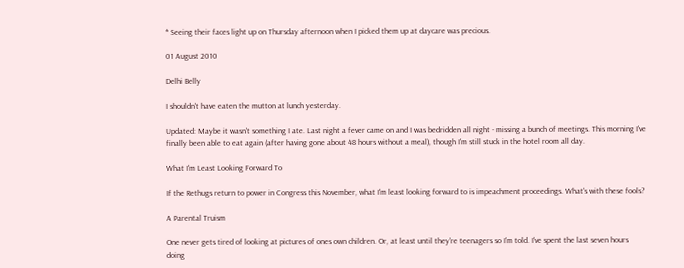* Seeing their faces light up on Thursday afternoon when I picked them up at daycare was precious.

01 August 2010

Delhi Belly

I shouldn't have eaten the mutton at lunch yesterday.

Updated: Maybe it wasn't something I ate. Last night a fever came on and I was bedridden all night - missing a bunch of meetings. This morning I've finally been able to eat again (after having gone about 48 hours without a meal), though I'm still stuck in the hotel room all day.

What I'm Least Looking Forward To

If the Rethugs return to power in Congress this November, what I'm least looking forward to is impeachment proceedings. What's with these fools?

A Parental Truism

One never gets tired of looking at pictures of ones own children. Or, at least until they're teenagers so I'm told. I've spent the last seven hours doing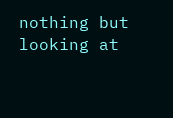nothing but looking at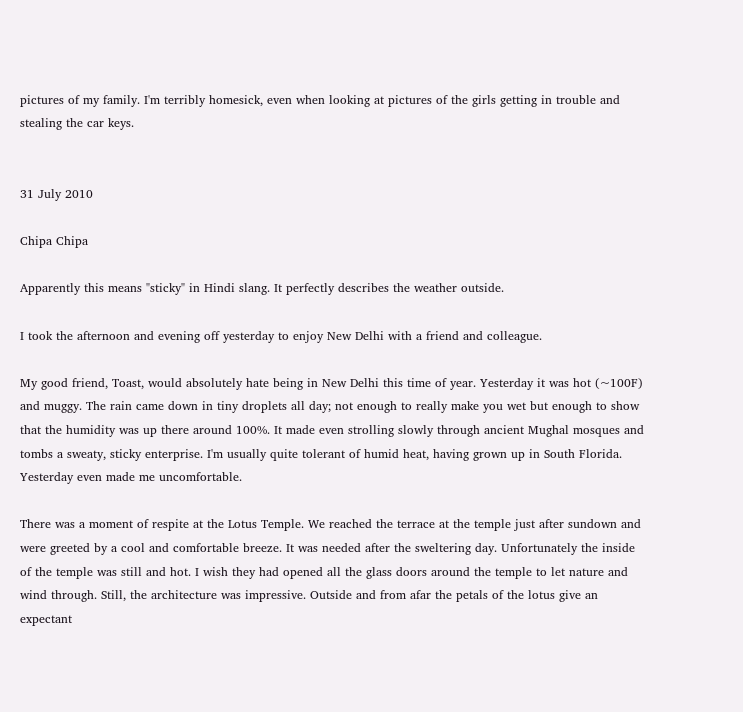pictures of my family. I'm terribly homesick, even when looking at pictures of the girls getting in trouble and stealing the car keys.


31 July 2010

Chipa Chipa

Apparently this means "sticky" in Hindi slang. It perfectly describes the weather outside.

I took the afternoon and evening off yesterday to enjoy New Delhi with a friend and colleague.

My good friend, Toast, would absolutely hate being in New Delhi this time of year. Yesterday it was hot (~100F) and muggy. The rain came down in tiny droplets all day; not enough to really make you wet but enough to show that the humidity was up there around 100%. It made even strolling slowly through ancient Mughal mosques and tombs a sweaty, sticky enterprise. I'm usually quite tolerant of humid heat, having grown up in South Florida. Yesterday even made me uncomfortable.

There was a moment of respite at the Lotus Temple. We reached the terrace at the temple just after sundown and were greeted by a cool and comfortable breeze. It was needed after the sweltering day. Unfortunately the inside of the temple was still and hot. I wish they had opened all the glass doors around the temple to let nature and wind through. Still, the architecture was impressive. Outside and from afar the petals of the lotus give an expectant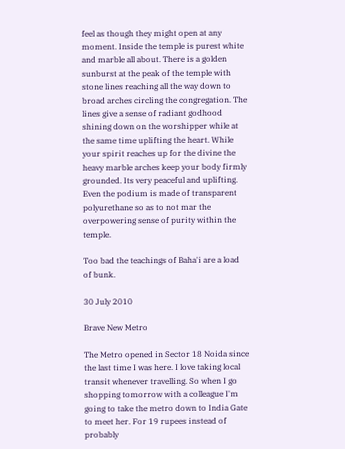feel as though they might open at any moment. Inside the temple is purest white and marble all about. There is a golden sunburst at the peak of the temple with stone lines reaching all the way down to broad arches circling the congregation. The lines give a sense of radiant godhood shining down on the worshipper while at the same time uplifting the heart. While your spirit reaches up for the divine the heavy marble arches keep your body firmly grounded. Its very peaceful and uplifting. Even the podium is made of transparent polyurethane so as to not mar the overpowering sense of purity within the temple.

Too bad the teachings of Baha'i are a load of bunk.

30 July 2010

Brave New Metro

The Metro opened in Sector 18 Noida since the last time I was here. I love taking local transit whenever travelling. So when I go shopping tomorrow with a colleague I'm going to take the metro down to India Gate to meet her. For 19 rupees instead of probably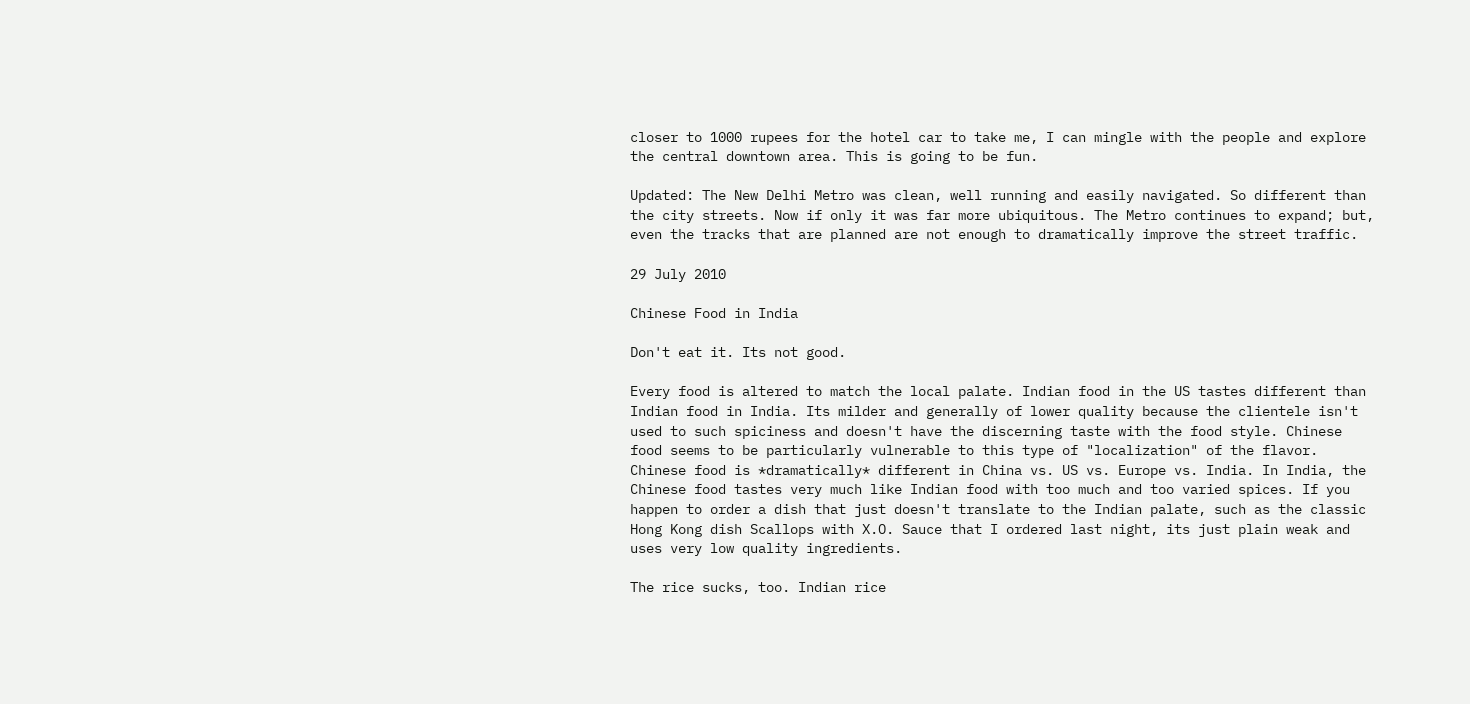closer to 1000 rupees for the hotel car to take me, I can mingle with the people and explore the central downtown area. This is going to be fun.

Updated: The New Delhi Metro was clean, well running and easily navigated. So different than the city streets. Now if only it was far more ubiquitous. The Metro continues to expand; but, even the tracks that are planned are not enough to dramatically improve the street traffic.

29 July 2010

Chinese Food in India

Don't eat it. Its not good.

Every food is altered to match the local palate. Indian food in the US tastes different than Indian food in India. Its milder and generally of lower quality because the clientele isn't used to such spiciness and doesn't have the discerning taste with the food style. Chinese food seems to be particularly vulnerable to this type of "localization" of the flavor. Chinese food is *dramatically* different in China vs. US vs. Europe vs. India. In India, the Chinese food tastes very much like Indian food with too much and too varied spices. If you happen to order a dish that just doesn't translate to the Indian palate, such as the classic Hong Kong dish Scallops with X.O. Sauce that I ordered last night, its just plain weak and uses very low quality ingredients.

The rice sucks, too. Indian rice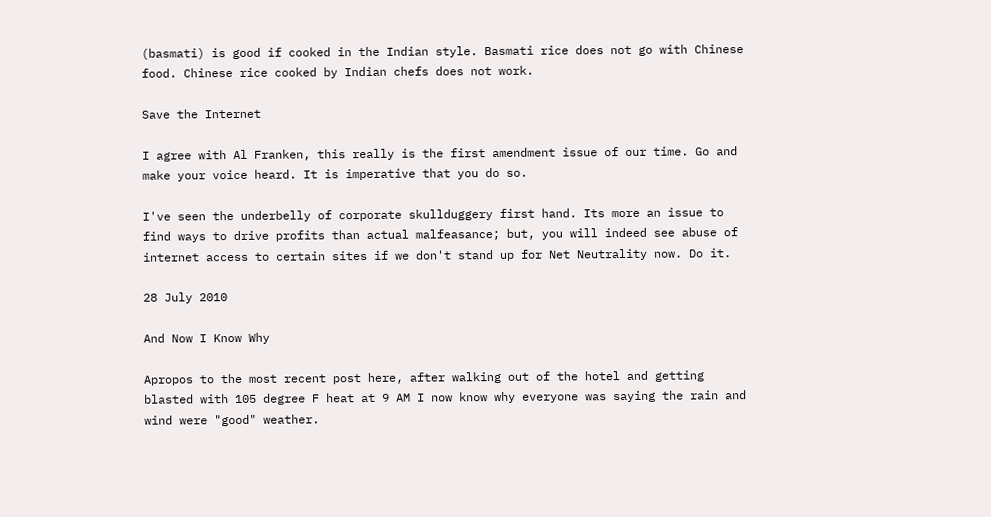(basmati) is good if cooked in the Indian style. Basmati rice does not go with Chinese food. Chinese rice cooked by Indian chefs does not work.

Save the Internet

I agree with Al Franken, this really is the first amendment issue of our time. Go and make your voice heard. It is imperative that you do so.

I've seen the underbelly of corporate skullduggery first hand. Its more an issue to find ways to drive profits than actual malfeasance; but, you will indeed see abuse of internet access to certain sites if we don't stand up for Net Neutrality now. Do it.

28 July 2010

And Now I Know Why

Apropos to the most recent post here, after walking out of the hotel and getting blasted with 105 degree F heat at 9 AM I now know why everyone was saying the rain and wind were "good" weather.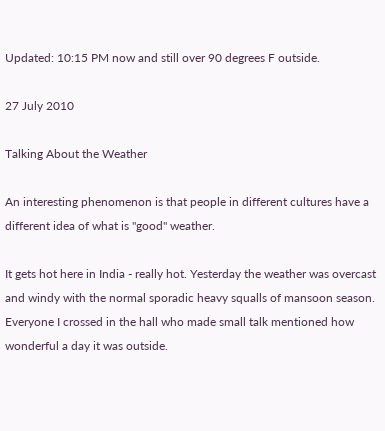Updated: 10:15 PM now and still over 90 degrees F outside.

27 July 2010

Talking About the Weather

An interesting phenomenon is that people in different cultures have a different idea of what is "good" weather.

It gets hot here in India - really hot. Yesterday the weather was overcast and windy with the normal sporadic heavy squalls of mansoon season. Everyone I crossed in the hall who made small talk mentioned how wonderful a day it was outside.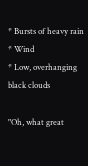* Bursts of heavy rain
* Wind
* Low, overhanging black clouds

"Oh, what great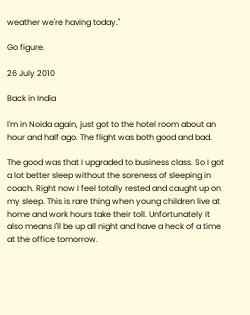weather we're having today."

Go figure.

26 July 2010

Back in India

I'm in Noida again, just got to the hotel room about an hour and half ago. The flight was both good and bad.

The good was that I upgraded to business class. So I got a lot better sleep without the soreness of sleeping in coach. Right now I feel totally rested and caught up on my sleep. This is rare thing when young children live at home and work hours take their toll. Unfortunately it also means I'll be up all night and have a heck of a time at the office tomorrow.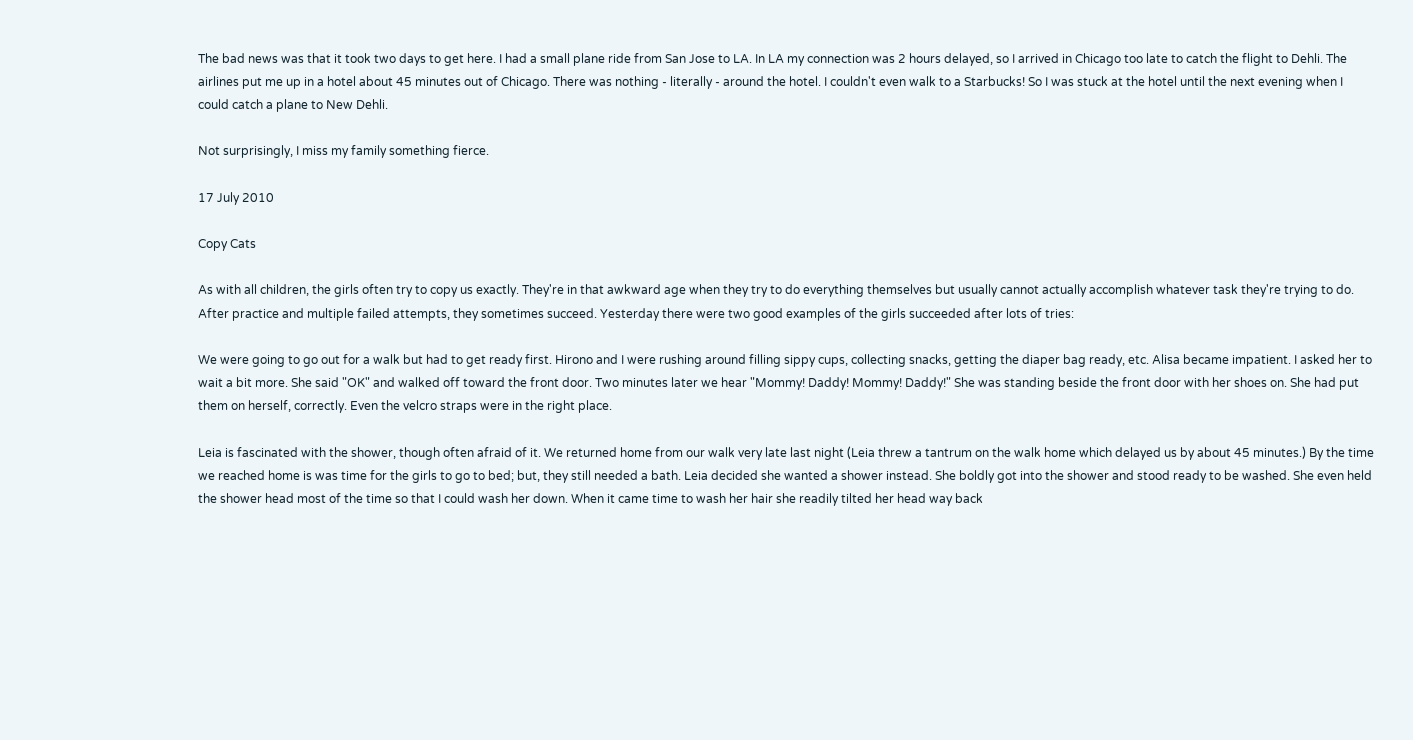The bad news was that it took two days to get here. I had a small plane ride from San Jose to LA. In LA my connection was 2 hours delayed, so I arrived in Chicago too late to catch the flight to Dehli. The airlines put me up in a hotel about 45 minutes out of Chicago. There was nothing - literally - around the hotel. I couldn't even walk to a Starbucks! So I was stuck at the hotel until the next evening when I could catch a plane to New Dehli.

Not surprisingly, I miss my family something fierce.

17 July 2010

Copy Cats

As with all children, the girls often try to copy us exactly. They're in that awkward age when they try to do everything themselves but usually cannot actually accomplish whatever task they're trying to do. After practice and multiple failed attempts, they sometimes succeed. Yesterday there were two good examples of the girls succeeded after lots of tries:

We were going to go out for a walk but had to get ready first. Hirono and I were rushing around filling sippy cups, collecting snacks, getting the diaper bag ready, etc. Alisa became impatient. I asked her to wait a bit more. She said "OK" and walked off toward the front door. Two minutes later we hear "Mommy! Daddy! Mommy! Daddy!" She was standing beside the front door with her shoes on. She had put them on herself, correctly. Even the velcro straps were in the right place.

Leia is fascinated with the shower, though often afraid of it. We returned home from our walk very late last night (Leia threw a tantrum on the walk home which delayed us by about 45 minutes.) By the time we reached home is was time for the girls to go to bed; but, they still needed a bath. Leia decided she wanted a shower instead. She boldly got into the shower and stood ready to be washed. She even held the shower head most of the time so that I could wash her down. When it came time to wash her hair she readily tilted her head way back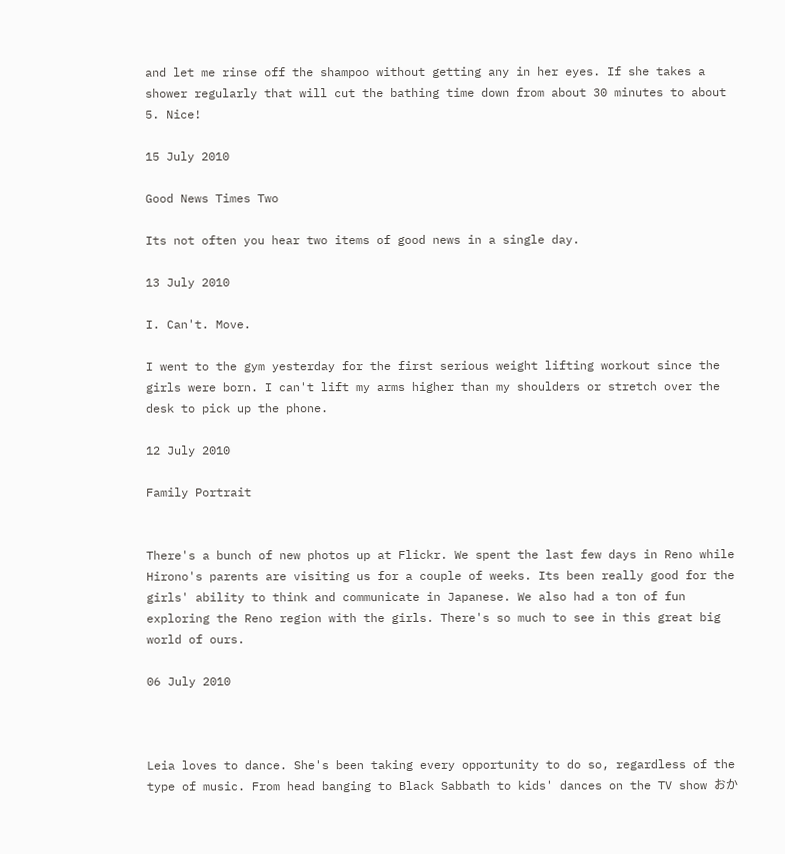and let me rinse off the shampoo without getting any in her eyes. If she takes a shower regularly that will cut the bathing time down from about 30 minutes to about 5. Nice!

15 July 2010

Good News Times Two

Its not often you hear two items of good news in a single day.

13 July 2010

I. Can't. Move.

I went to the gym yesterday for the first serious weight lifting workout since the girls were born. I can't lift my arms higher than my shoulders or stretch over the desk to pick up the phone.

12 July 2010

Family Portrait


There's a bunch of new photos up at Flickr. We spent the last few days in Reno while Hirono's parents are visiting us for a couple of weeks. Its been really good for the girls' ability to think and communicate in Japanese. We also had a ton of fun exploring the Reno region with the girls. There's so much to see in this great big world of ours.

06 July 2010



Leia loves to dance. She's been taking every opportunity to do so, regardless of the type of music. From head banging to Black Sabbath to kids' dances on the TV show おか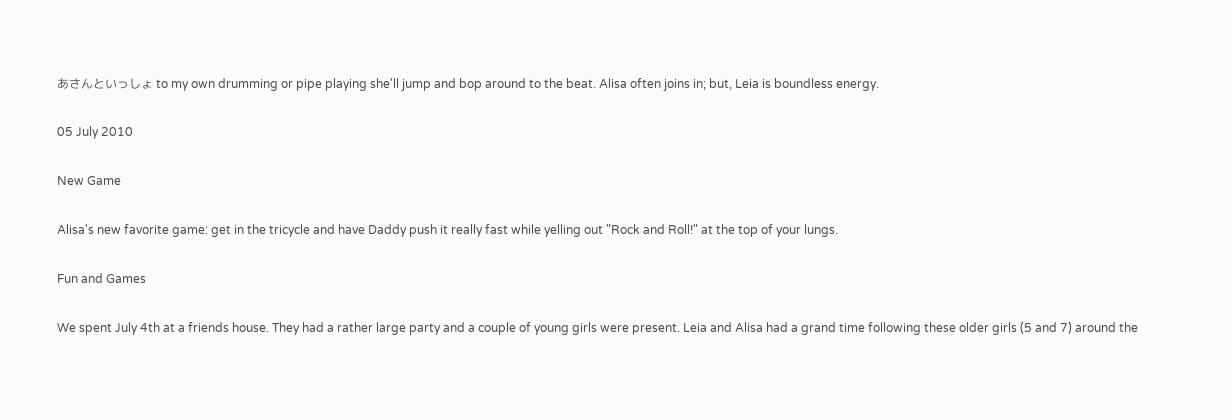あさんといっしょ to my own drumming or pipe playing she'll jump and bop around to the beat. Alisa often joins in; but, Leia is boundless energy.

05 July 2010

New Game

Alisa's new favorite game: get in the tricycle and have Daddy push it really fast while yelling out "Rock and Roll!" at the top of your lungs.

Fun and Games

We spent July 4th at a friends house. They had a rather large party and a couple of young girls were present. Leia and Alisa had a grand time following these older girls (5 and 7) around the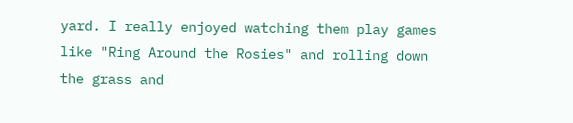yard. I really enjoyed watching them play games like "Ring Around the Rosies" and rolling down the grass and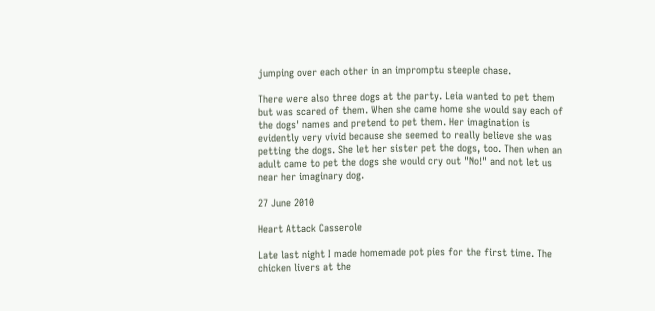jumping over each other in an impromptu steeple chase.

There were also three dogs at the party. Leia wanted to pet them but was scared of them. When she came home she would say each of the dogs' names and pretend to pet them. Her imagination is evidently very vivid because she seemed to really believe she was petting the dogs. She let her sister pet the dogs, too. Then when an adult came to pet the dogs she would cry out "No!" and not let us near her imaginary dog.

27 June 2010

Heart Attack Casserole

Late last night I made homemade pot pies for the first time. The chicken livers at the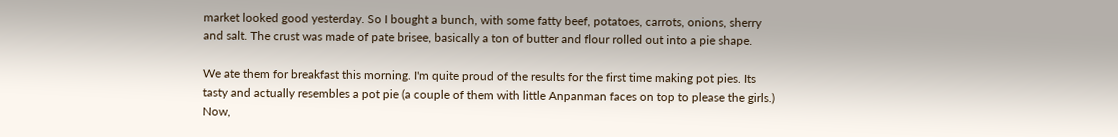market looked good yesterday. So I bought a bunch, with some fatty beef, potatoes, carrots, onions, sherry and salt. The crust was made of pate brisee, basically a ton of butter and flour rolled out into a pie shape.

We ate them for breakfast this morning. I'm quite proud of the results for the first time making pot pies. Its tasty and actually resembles a pot pie (a couple of them with little Anpanman faces on top to please the girls.) Now,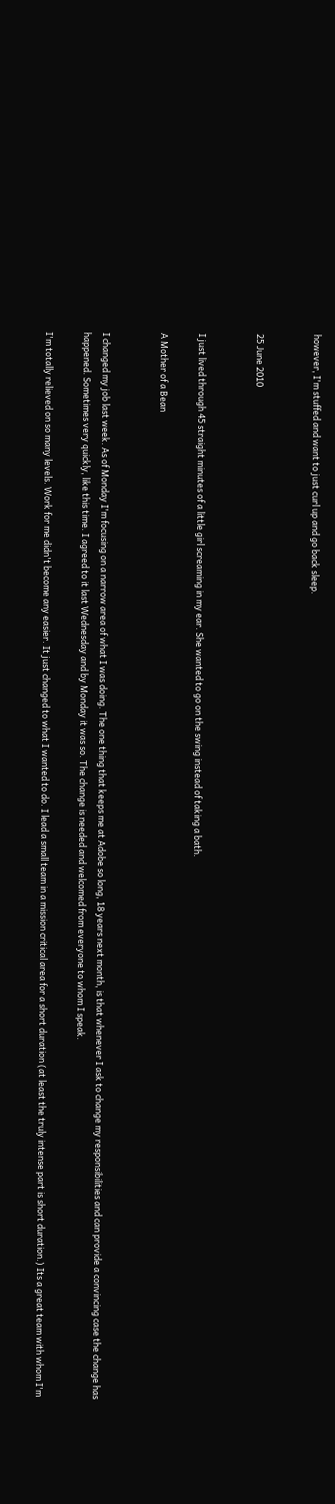however, I'm stuffed and want to just curl up and go back sleep.


25 June 2010


I just lived through 45 straight minutes of a little girl screaming in my ear. She wanted to go on the swing instead of taking a bath.

A Mother of a Bean


I changed my job last week. As of Monday I'm focusing on a narrow area of what I was doing. The one thing that keeps me at Adobe so long, 18 years next month, is that whenever I ask to change my responsibilities and can provide a convincing case the change has happened. Sometimes very quickly, like this time. I agreed to it last Wednesday and by Monday it was so. The change is needed and welcomed from everyone to whom I speak.

I'm totally relieved on so many levels. Work for me didn't become any easier. It just changed to what I wanted to do. I lead a small team in a mission critical area for a short duration (at least the truly intense part is short duration.) Its a great team with whom I'm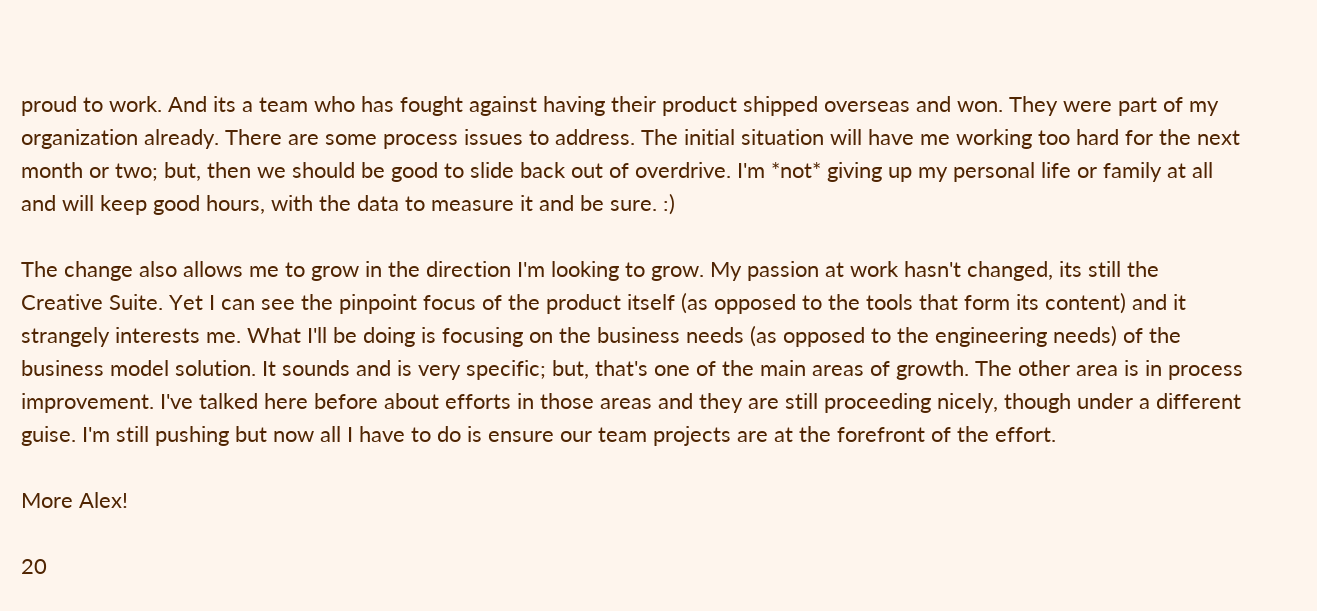proud to work. And its a team who has fought against having their product shipped overseas and won. They were part of my organization already. There are some process issues to address. The initial situation will have me working too hard for the next month or two; but, then we should be good to slide back out of overdrive. I'm *not* giving up my personal life or family at all and will keep good hours, with the data to measure it and be sure. :)

The change also allows me to grow in the direction I'm looking to grow. My passion at work hasn't changed, its still the Creative Suite. Yet I can see the pinpoint focus of the product itself (as opposed to the tools that form its content) and it strangely interests me. What I'll be doing is focusing on the business needs (as opposed to the engineering needs) of the business model solution. It sounds and is very specific; but, that's one of the main areas of growth. The other area is in process improvement. I've talked here before about efforts in those areas and they are still proceeding nicely, though under a different guise. I'm still pushing but now all I have to do is ensure our team projects are at the forefront of the effort.

More Alex!

20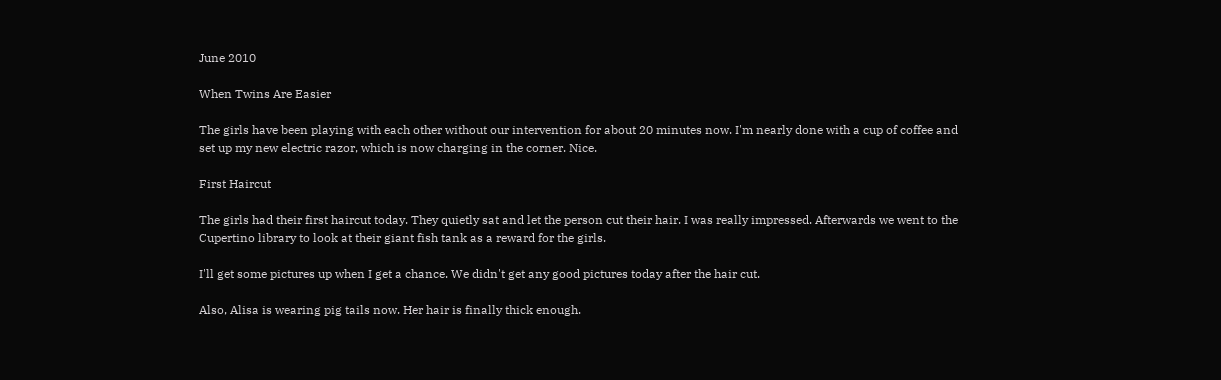June 2010

When Twins Are Easier

The girls have been playing with each other without our intervention for about 20 minutes now. I'm nearly done with a cup of coffee and set up my new electric razor, which is now charging in the corner. Nice.

First Haircut

The girls had their first haircut today. They quietly sat and let the person cut their hair. I was really impressed. Afterwards we went to the Cupertino library to look at their giant fish tank as a reward for the girls.

I'll get some pictures up when I get a chance. We didn't get any good pictures today after the hair cut.

Also, Alisa is wearing pig tails now. Her hair is finally thick enough.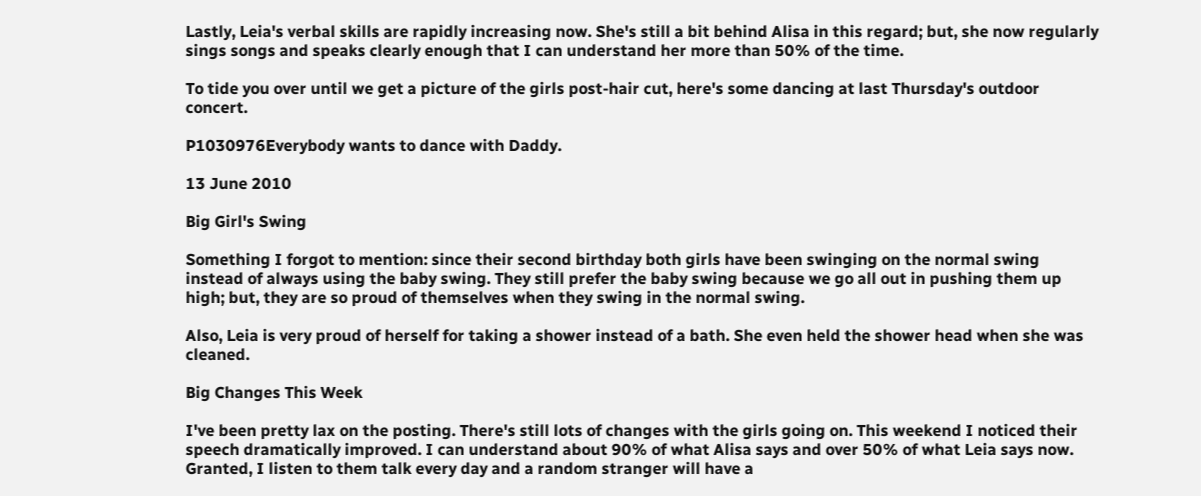Lastly, Leia's verbal skills are rapidly increasing now. She's still a bit behind Alisa in this regard; but, she now regularly sings songs and speaks clearly enough that I can understand her more than 50% of the time.

To tide you over until we get a picture of the girls post-hair cut, here's some dancing at last Thursday's outdoor concert.

P1030976Everybody wants to dance with Daddy.

13 June 2010

Big Girl's Swing

Something I forgot to mention: since their second birthday both girls have been swinging on the normal swing instead of always using the baby swing. They still prefer the baby swing because we go all out in pushing them up high; but, they are so proud of themselves when they swing in the normal swing.

Also, Leia is very proud of herself for taking a shower instead of a bath. She even held the shower head when she was cleaned.

Big Changes This Week

I've been pretty lax on the posting. There's still lots of changes with the girls going on. This weekend I noticed their speech dramatically improved. I can understand about 90% of what Alisa says and over 50% of what Leia says now. Granted, I listen to them talk every day and a random stranger will have a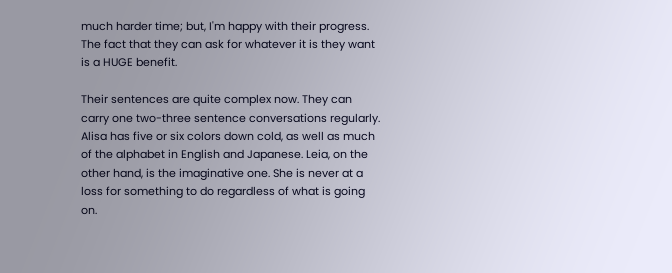much harder time; but, I'm happy with their progress. The fact that they can ask for whatever it is they want is a HUGE benefit.

Their sentences are quite complex now. They can carry one two-three sentence conversations regularly. Alisa has five or six colors down cold, as well as much of the alphabet in English and Japanese. Leia, on the other hand, is the imaginative one. She is never at a loss for something to do regardless of what is going on.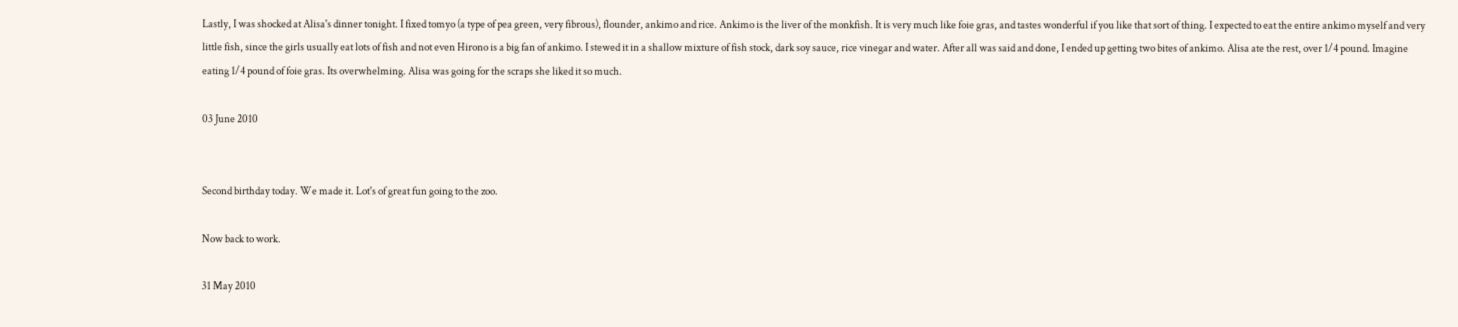Lastly, I was shocked at Alisa's dinner tonight. I fixed tomyo (a type of pea green, very fibrous), flounder, ankimo and rice. Ankimo is the liver of the monkfish. It is very much like foie gras, and tastes wonderful if you like that sort of thing. I expected to eat the entire ankimo myself and very little fish, since the girls usually eat lots of fish and not even Hirono is a big fan of ankimo. I stewed it in a shallow mixture of fish stock, dark soy sauce, rice vinegar and water. After all was said and done, I ended up getting two bites of ankimo. Alisa ate the rest, over 1/4 pound. Imagine eating 1/4 pound of foie gras. Its overwhelming. Alisa was going for the scraps she liked it so much.

03 June 2010


Second birthday today. We made it. Lot's of great fun going to the zoo.

Now back to work.

31 May 2010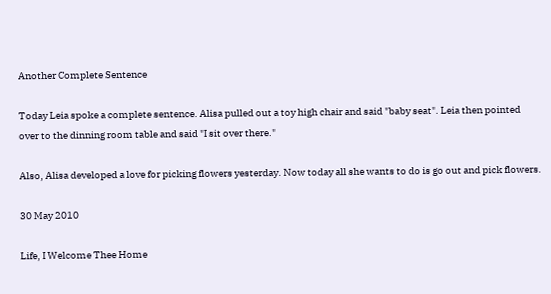Another Complete Sentence

Today Leia spoke a complete sentence. Alisa pulled out a toy high chair and said "baby seat". Leia then pointed over to the dinning room table and said "I sit over there."

Also, Alisa developed a love for picking flowers yesterday. Now today all she wants to do is go out and pick flowers.

30 May 2010

Life, I Welcome Thee Home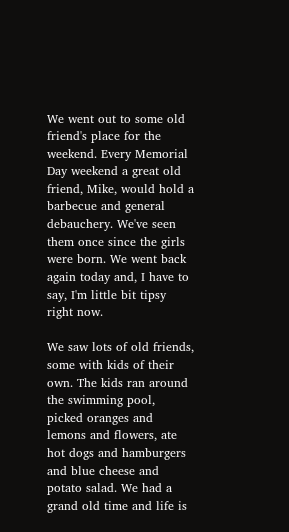We went out to some old friend's place for the weekend. Every Memorial Day weekend a great old friend, Mike, would hold a barbecue and general debauchery. We've seen them once since the girls were born. We went back again today and, I have to say, I'm little bit tipsy right now.

We saw lots of old friends, some with kids of their own. The kids ran around the swimming pool, picked oranges and lemons and flowers, ate hot dogs and hamburgers and blue cheese and potato salad. We had a grand old time and life is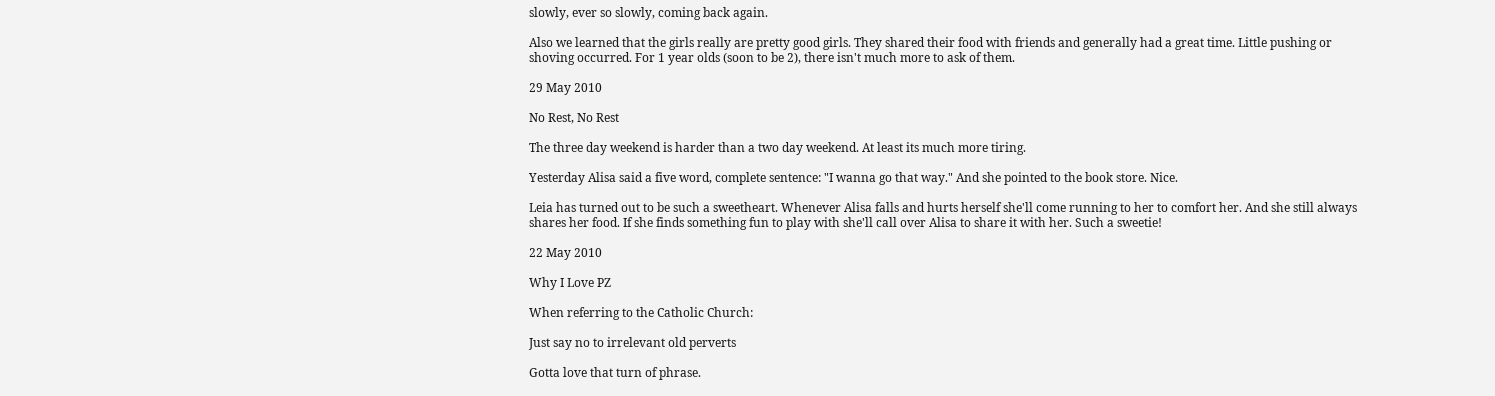slowly, ever so slowly, coming back again.

Also we learned that the girls really are pretty good girls. They shared their food with friends and generally had a great time. Little pushing or shoving occurred. For 1 year olds (soon to be 2), there isn't much more to ask of them.

29 May 2010

No Rest, No Rest

The three day weekend is harder than a two day weekend. At least its much more tiring.

Yesterday Alisa said a five word, complete sentence: "I wanna go that way." And she pointed to the book store. Nice.

Leia has turned out to be such a sweetheart. Whenever Alisa falls and hurts herself she'll come running to her to comfort her. And she still always shares her food. If she finds something fun to play with she'll call over Alisa to share it with her. Such a sweetie!

22 May 2010

Why I Love PZ

When referring to the Catholic Church:

Just say no to irrelevant old perverts

Gotta love that turn of phrase.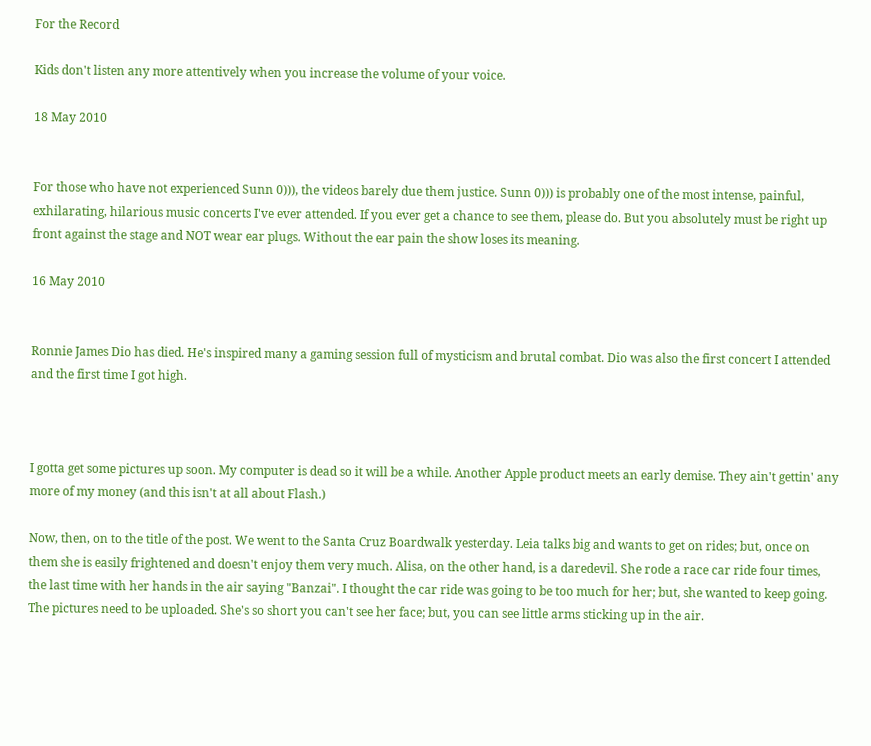For the Record

Kids don't listen any more attentively when you increase the volume of your voice.

18 May 2010


For those who have not experienced Sunn 0))), the videos barely due them justice. Sunn 0))) is probably one of the most intense, painful, exhilarating, hilarious music concerts I've ever attended. If you ever get a chance to see them, please do. But you absolutely must be right up front against the stage and NOT wear ear plugs. Without the ear pain the show loses its meaning.

16 May 2010


Ronnie James Dio has died. He's inspired many a gaming session full of mysticism and brutal combat. Dio was also the first concert I attended and the first time I got high.



I gotta get some pictures up soon. My computer is dead so it will be a while. Another Apple product meets an early demise. They ain't gettin' any more of my money (and this isn't at all about Flash.)

Now, then, on to the title of the post. We went to the Santa Cruz Boardwalk yesterday. Leia talks big and wants to get on rides; but, once on them she is easily frightened and doesn't enjoy them very much. Alisa, on the other hand, is a daredevil. She rode a race car ride four times, the last time with her hands in the air saying "Banzai". I thought the car ride was going to be too much for her; but, she wanted to keep going. The pictures need to be uploaded. She's so short you can't see her face; but, you can see little arms sticking up in the air.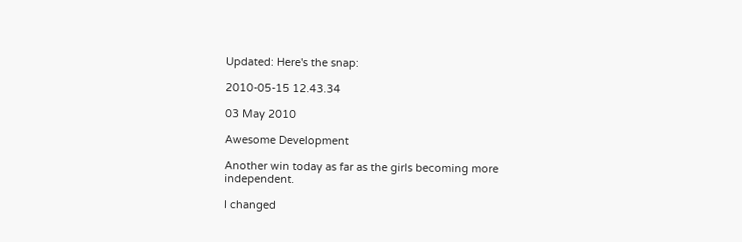Updated: Here's the snap:

2010-05-15 12.43.34

03 May 2010

Awesome Development

Another win today as far as the girls becoming more independent.

I changed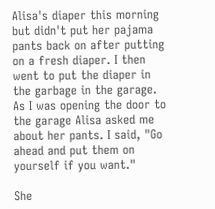Alisa's diaper this morning but didn't put her pajama pants back on after putting on a fresh diaper. I then went to put the diaper in the garbage in the garage. As I was opening the door to the garage Alisa asked me about her pants. I said, "Go ahead and put them on yourself if you want."

She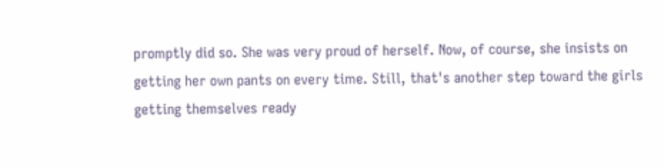promptly did so. She was very proud of herself. Now, of course, she insists on getting her own pants on every time. Still, that's another step toward the girls getting themselves ready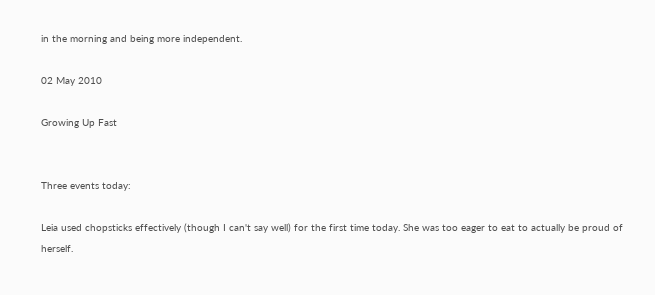in the morning and being more independent.

02 May 2010

Growing Up Fast


Three events today:

Leia used chopsticks effectively (though I can't say well) for the first time today. She was too eager to eat to actually be proud of herself.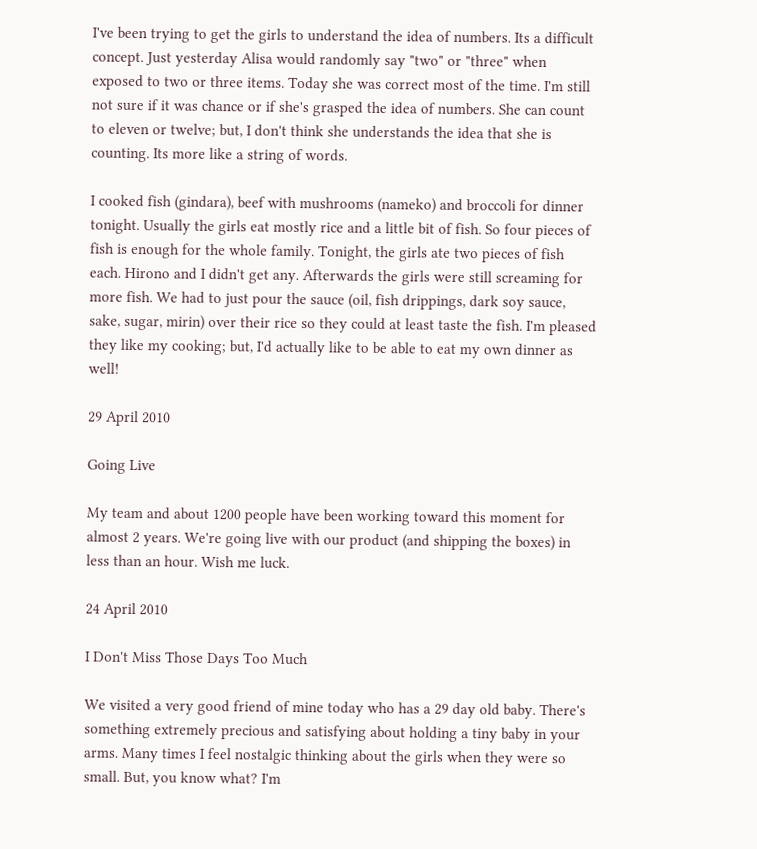I've been trying to get the girls to understand the idea of numbers. Its a difficult concept. Just yesterday Alisa would randomly say "two" or "three" when exposed to two or three items. Today she was correct most of the time. I'm still not sure if it was chance or if she's grasped the idea of numbers. She can count to eleven or twelve; but, I don't think she understands the idea that she is counting. Its more like a string of words.

I cooked fish (gindara), beef with mushrooms (nameko) and broccoli for dinner tonight. Usually the girls eat mostly rice and a little bit of fish. So four pieces of fish is enough for the whole family. Tonight, the girls ate two pieces of fish each. Hirono and I didn't get any. Afterwards the girls were still screaming for more fish. We had to just pour the sauce (oil, fish drippings, dark soy sauce, sake, sugar, mirin) over their rice so they could at least taste the fish. I'm pleased they like my cooking; but, I'd actually like to be able to eat my own dinner as well!

29 April 2010

Going Live

My team and about 1200 people have been working toward this moment for almost 2 years. We're going live with our product (and shipping the boxes) in less than an hour. Wish me luck.

24 April 2010

I Don't Miss Those Days Too Much

We visited a very good friend of mine today who has a 29 day old baby. There's something extremely precious and satisfying about holding a tiny baby in your arms. Many times I feel nostalgic thinking about the girls when they were so small. But, you know what? I'm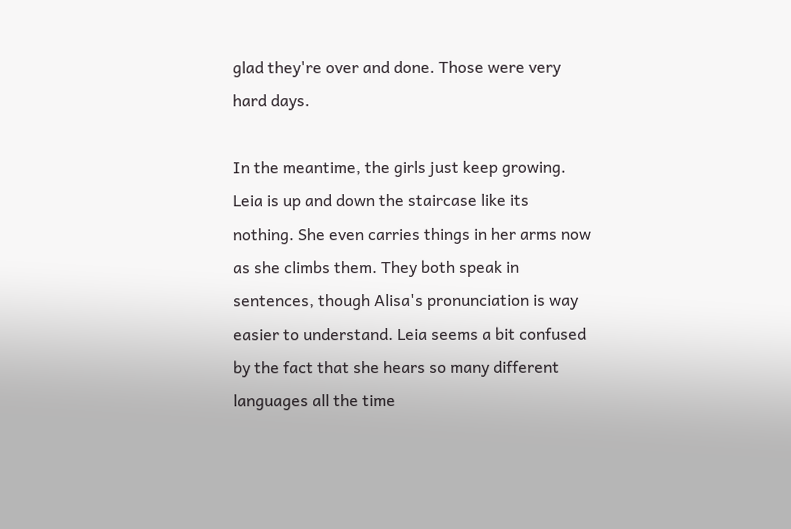glad they're over and done. Those were very hard days.

In the meantime, the girls just keep growing. Leia is up and down the staircase like its nothing. She even carries things in her arms now as she climbs them. They both speak in sentences, though Alisa's pronunciation is way easier to understand. Leia seems a bit confused by the fact that she hears so many different languages all the time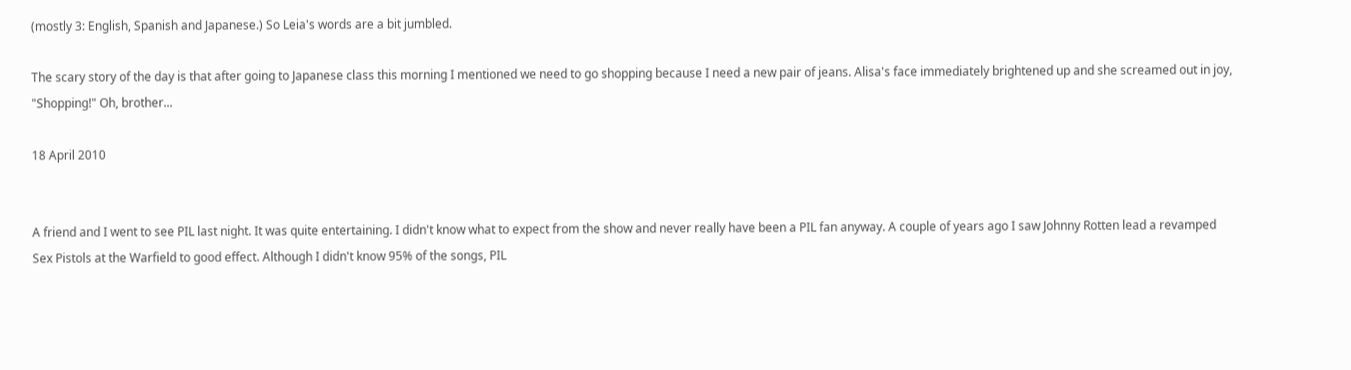(mostly 3: English, Spanish and Japanese.) So Leia's words are a bit jumbled.

The scary story of the day is that after going to Japanese class this morning I mentioned we need to go shopping because I need a new pair of jeans. Alisa's face immediately brightened up and she screamed out in joy, "Shopping!" Oh, brother...

18 April 2010


A friend and I went to see PIL last night. It was quite entertaining. I didn't know what to expect from the show and never really have been a PIL fan anyway. A couple of years ago I saw Johnny Rotten lead a revamped Sex Pistols at the Warfield to good effect. Although I didn't know 95% of the songs, PIL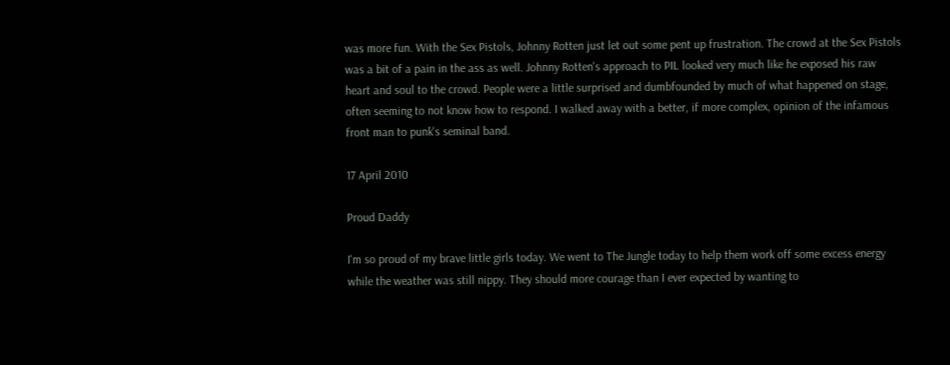was more fun. With the Sex Pistols, Johnny Rotten just let out some pent up frustration. The crowd at the Sex Pistols was a bit of a pain in the ass as well. Johnny Rotten's approach to PIL looked very much like he exposed his raw heart and soul to the crowd. People were a little surprised and dumbfounded by much of what happened on stage, often seeming to not know how to respond. I walked away with a better, if more complex, opinion of the infamous front man to punk's seminal band.

17 April 2010

Proud Daddy

I'm so proud of my brave little girls today. We went to The Jungle today to help them work off some excess energy while the weather was still nippy. They should more courage than I ever expected by wanting to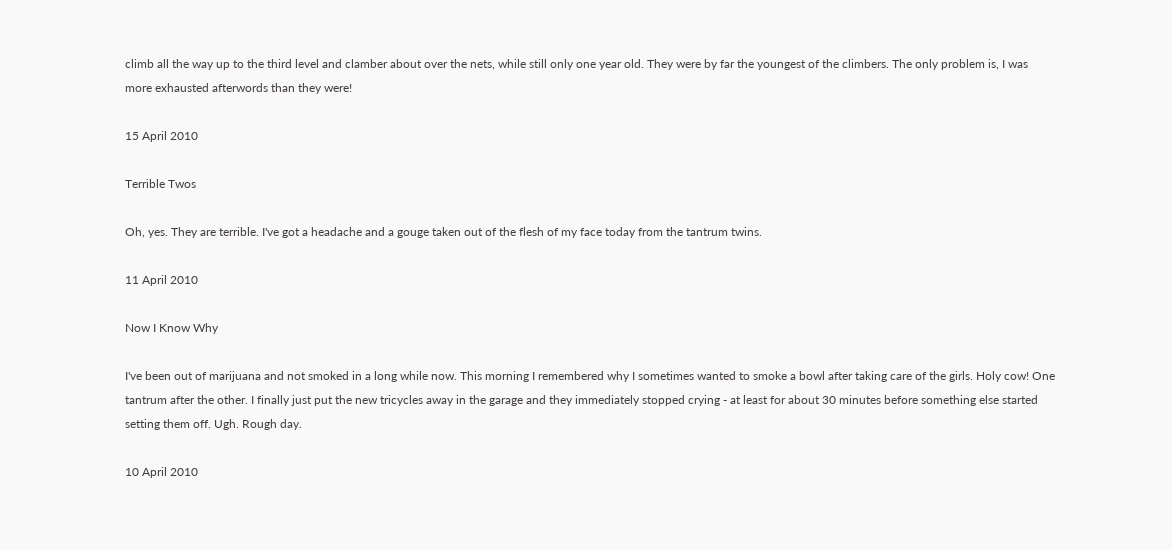climb all the way up to the third level and clamber about over the nets, while still only one year old. They were by far the youngest of the climbers. The only problem is, I was more exhausted afterwords than they were!

15 April 2010

Terrible Twos

Oh, yes. They are terrible. I've got a headache and a gouge taken out of the flesh of my face today from the tantrum twins.

11 April 2010

Now I Know Why

I've been out of marijuana and not smoked in a long while now. This morning I remembered why I sometimes wanted to smoke a bowl after taking care of the girls. Holy cow! One tantrum after the other. I finally just put the new tricycles away in the garage and they immediately stopped crying - at least for about 30 minutes before something else started setting them off. Ugh. Rough day.

10 April 2010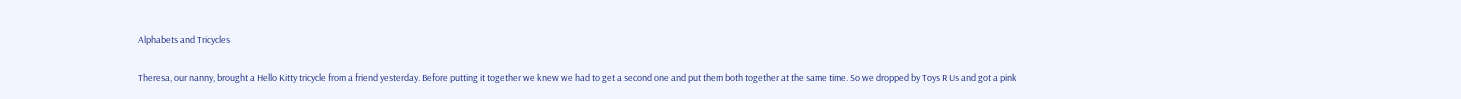Alphabets and Tricycles

Theresa, our nanny, brought a Hello Kitty tricycle from a friend yesterday. Before putting it together we knew we had to get a second one and put them both together at the same time. So we dropped by Toys R Us and got a pink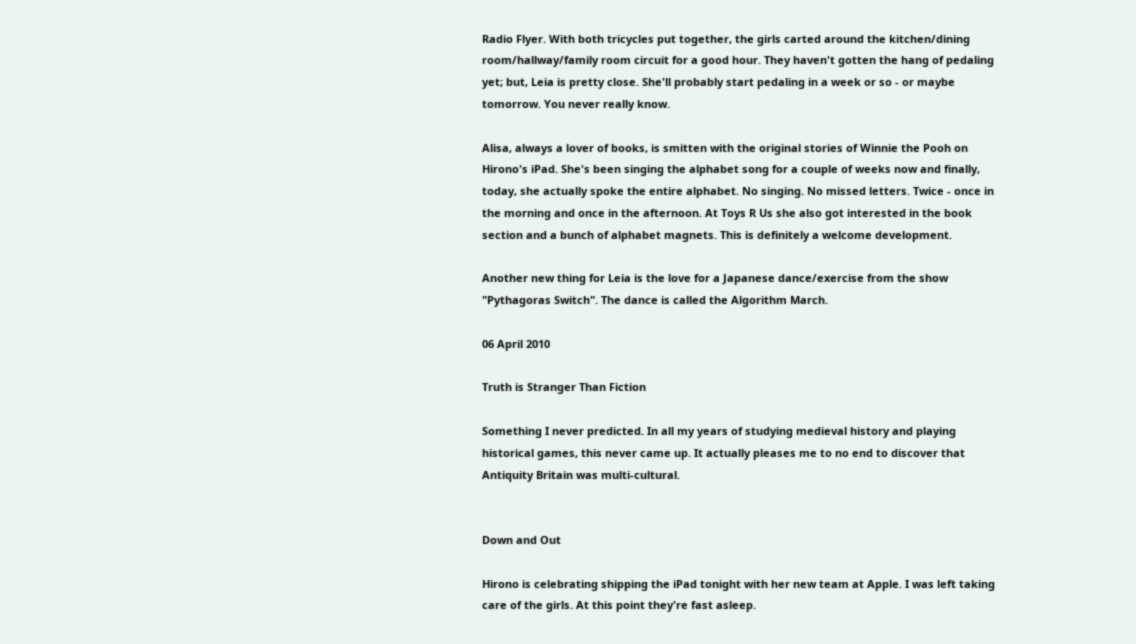Radio Flyer. With both tricycles put together, the girls carted around the kitchen/dining room/hallway/family room circuit for a good hour. They haven't gotten the hang of pedaling yet; but, Leia is pretty close. She'll probably start pedaling in a week or so - or maybe tomorrow. You never really know.

Alisa, always a lover of books, is smitten with the original stories of Winnie the Pooh on Hirono's iPad. She's been singing the alphabet song for a couple of weeks now and finally, today, she actually spoke the entire alphabet. No singing. No missed letters. Twice - once in the morning and once in the afternoon. At Toys R Us she also got interested in the book section and a bunch of alphabet magnets. This is definitely a welcome development.

Another new thing for Leia is the love for a Japanese dance/exercise from the show "Pythagoras Switch". The dance is called the Algorithm March.

06 April 2010

Truth is Stranger Than Fiction

Something I never predicted. In all my years of studying medieval history and playing historical games, this never came up. It actually pleases me to no end to discover that Antiquity Britain was multi-cultural.


Down and Out

Hirono is celebrating shipping the iPad tonight with her new team at Apple. I was left taking care of the girls. At this point they're fast asleep.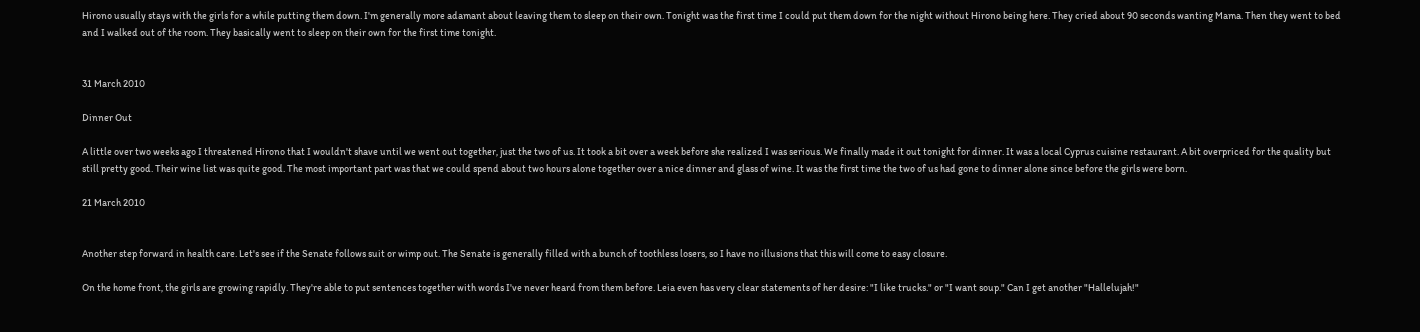Hirono usually stays with the girls for a while putting them down. I'm generally more adamant about leaving them to sleep on their own. Tonight was the first time I could put them down for the night without Hirono being here. They cried about 90 seconds wanting Mama. Then they went to bed and I walked out of the room. They basically went to sleep on their own for the first time tonight.


31 March 2010

Dinner Out

A little over two weeks ago I threatened Hirono that I wouldn't shave until we went out together, just the two of us. It took a bit over a week before she realized I was serious. We finally made it out tonight for dinner. It was a local Cyprus cuisine restaurant. A bit overpriced for the quality but still pretty good. Their wine list was quite good. The most important part was that we could spend about two hours alone together over a nice dinner and glass of wine. It was the first time the two of us had gone to dinner alone since before the girls were born.

21 March 2010


Another step forward in health care. Let's see if the Senate follows suit or wimp out. The Senate is generally filled with a bunch of toothless losers, so I have no illusions that this will come to easy closure.

On the home front, the girls are growing rapidly. They're able to put sentences together with words I've never heard from them before. Leia even has very clear statements of her desire: "I like trucks." or "I want soup." Can I get another "Hallelujah!"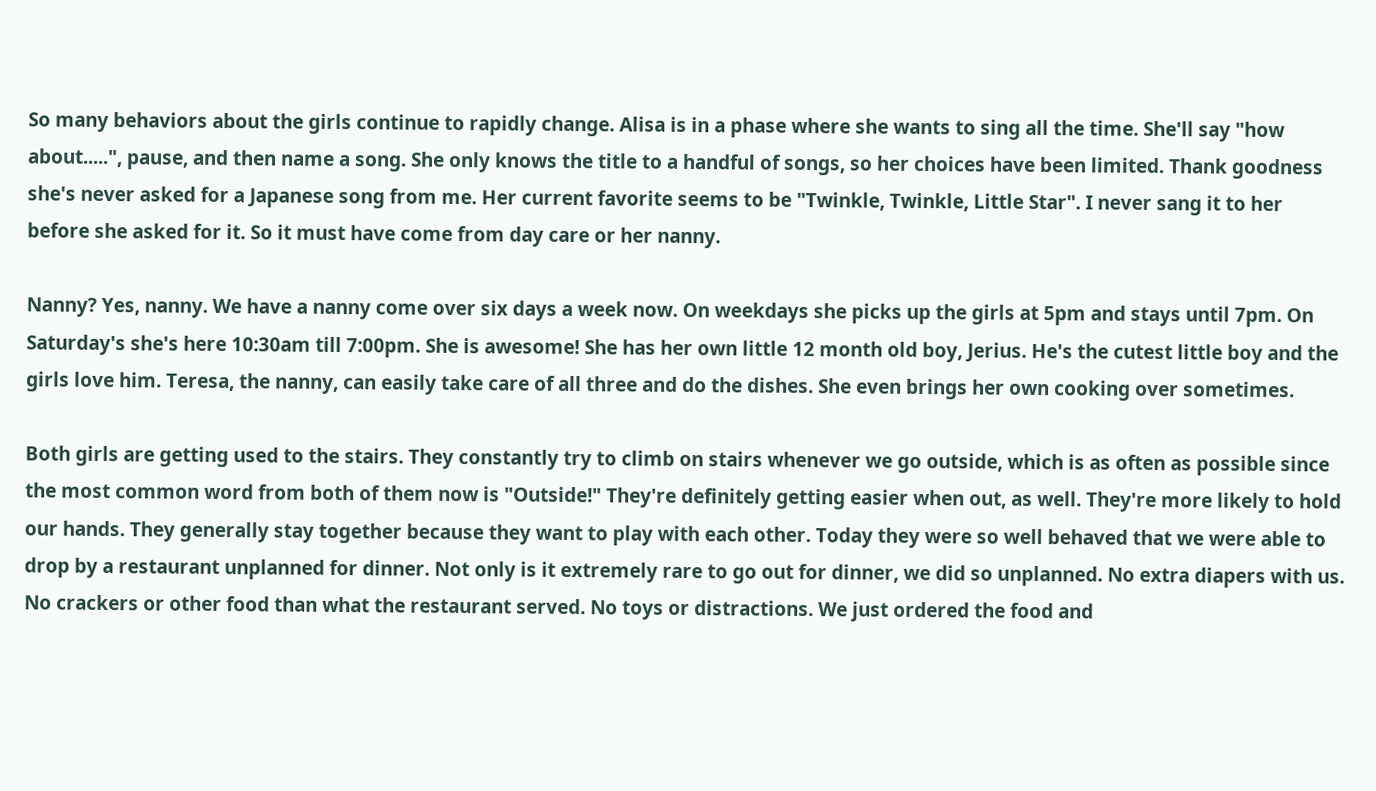So many behaviors about the girls continue to rapidly change. Alisa is in a phase where she wants to sing all the time. She'll say "how about.....", pause, and then name a song. She only knows the title to a handful of songs, so her choices have been limited. Thank goodness she's never asked for a Japanese song from me. Her current favorite seems to be "Twinkle, Twinkle, Little Star". I never sang it to her before she asked for it. So it must have come from day care or her nanny.

Nanny? Yes, nanny. We have a nanny come over six days a week now. On weekdays she picks up the girls at 5pm and stays until 7pm. On Saturday's she's here 10:30am till 7:00pm. She is awesome! She has her own little 12 month old boy, Jerius. He's the cutest little boy and the girls love him. Teresa, the nanny, can easily take care of all three and do the dishes. She even brings her own cooking over sometimes.

Both girls are getting used to the stairs. They constantly try to climb on stairs whenever we go outside, which is as often as possible since the most common word from both of them now is "Outside!" They're definitely getting easier when out, as well. They're more likely to hold our hands. They generally stay together because they want to play with each other. Today they were so well behaved that we were able to drop by a restaurant unplanned for dinner. Not only is it extremely rare to go out for dinner, we did so unplanned. No extra diapers with us. No crackers or other food than what the restaurant served. No toys or distractions. We just ordered the food and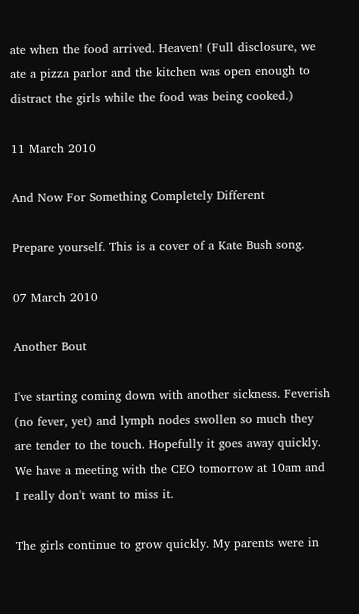ate when the food arrived. Heaven! (Full disclosure, we ate a pizza parlor and the kitchen was open enough to distract the girls while the food was being cooked.)

11 March 2010

And Now For Something Completely Different

Prepare yourself. This is a cover of a Kate Bush song.

07 March 2010

Another Bout

I've starting coming down with another sickness. Feverish (no fever, yet) and lymph nodes swollen so much they are tender to the touch. Hopefully it goes away quickly. We have a meeting with the CEO tomorrow at 10am and I really don't want to miss it.

The girls continue to grow quickly. My parents were in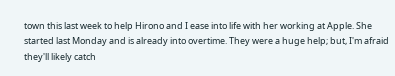town this last week to help Hirono and I ease into life with her working at Apple. She started last Monday and is already into overtime. They were a huge help; but, I'm afraid they'll likely catch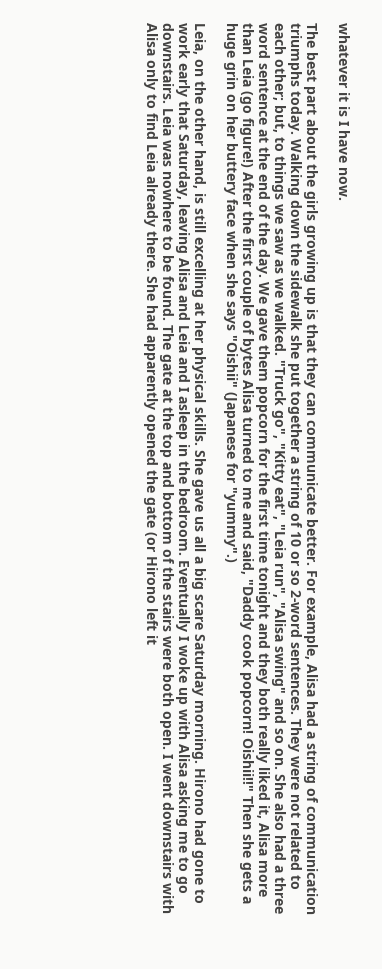whatever it is I have now.

The best part about the girls growing up is that they can communicate better. For example, Alisa had a string of communication triumphs today. Walking down the sidewalk she put together a string of 10 or so 2-word sentences. They were not related to each other; but, to things we saw as we walked. "Truck go", "Kitty eat", "Leia run", "Alisa swing" and so on. She also had a three word sentence at the end of the day. We gave them popcorn for the first time tonight and they both really liked it, Alisa more than Leia (go figure!) After the first couple of bytes Alisa turned to me and said, "Daddy cook popcorn! Oishii!!" Then she gets a huge grin on her buttery face when she says "Oishii" (Japanese for "yummy".)

Leia, on the other hand, is still excelling at her physical skills. She gave us all a big scare Saturday morning. Hirono had gone to work early that Saturday, leaving Alisa and Leia and I asleep in the bedroom. Eventually I woke up with Alisa asking me to go downstairs. Leia was nowhere to be found. The gate at the top and bottom of the stairs were both open. I went downstairs with Alisa only to find Leia already there. She had apparently opened the gate (or Hirono left it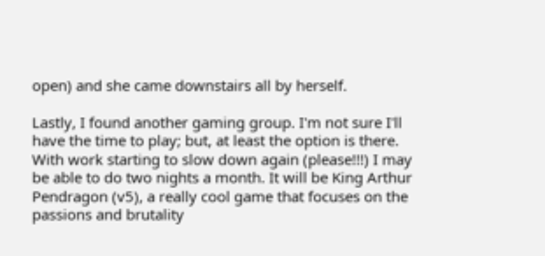open) and she came downstairs all by herself.

Lastly, I found another gaming group. I'm not sure I'll have the time to play; but, at least the option is there. With work starting to slow down again (please!!!) I may be able to do two nights a month. It will be King Arthur Pendragon (v5), a really cool game that focuses on the passions and brutality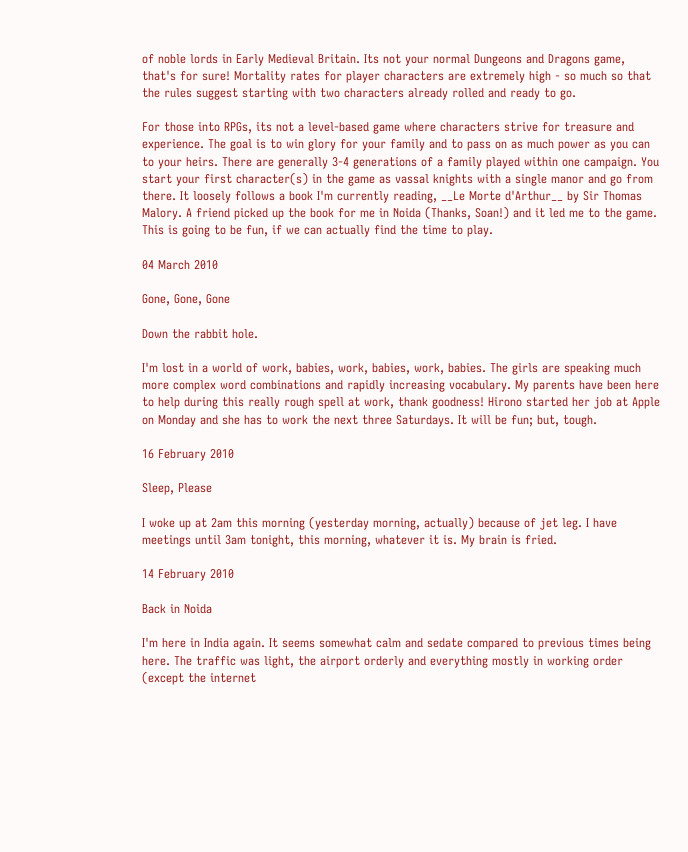of noble lords in Early Medieval Britain. Its not your normal Dungeons and Dragons game, that's for sure! Mortality rates for player characters are extremely high - so much so that the rules suggest starting with two characters already rolled and ready to go.

For those into RPGs, its not a level-based game where characters strive for treasure and experience. The goal is to win glory for your family and to pass on as much power as you can to your heirs. There are generally 3-4 generations of a family played within one campaign. You start your first character(s) in the game as vassal knights with a single manor and go from there. It loosely follows a book I'm currently reading, __Le Morte d'Arthur__ by Sir Thomas Malory. A friend picked up the book for me in Noida (Thanks, Soan!) and it led me to the game. This is going to be fun, if we can actually find the time to play.

04 March 2010

Gone, Gone, Gone

Down the rabbit hole.

I'm lost in a world of work, babies, work, babies, work, babies. The girls are speaking much more complex word combinations and rapidly increasing vocabulary. My parents have been here to help during this really rough spell at work, thank goodness! Hirono started her job at Apple on Monday and she has to work the next three Saturdays. It will be fun; but, tough.

16 February 2010

Sleep, Please

I woke up at 2am this morning (yesterday morning, actually) because of jet leg. I have meetings until 3am tonight, this morning, whatever it is. My brain is fried.

14 February 2010

Back in Noida

I'm here in India again. It seems somewhat calm and sedate compared to previous times being here. The traffic was light, the airport orderly and everything mostly in working order (except the internet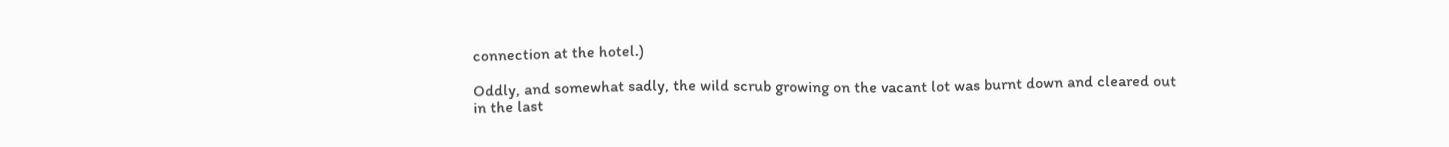connection at the hotel.)

Oddly, and somewhat sadly, the wild scrub growing on the vacant lot was burnt down and cleared out in the last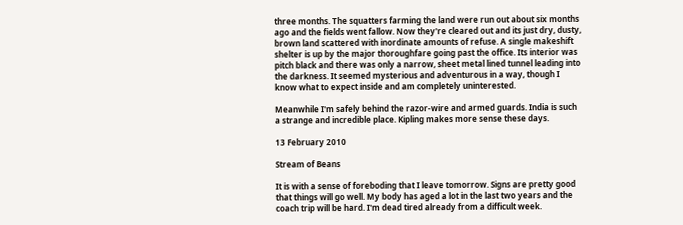three months. The squatters farming the land were run out about six months ago and the fields went fallow. Now they're cleared out and its just dry, dusty, brown land scattered with inordinate amounts of refuse. A single makeshift shelter is up by the major thoroughfare going past the office. Its interior was pitch black and there was only a narrow, sheet metal lined tunnel leading into the darkness. It seemed mysterious and adventurous in a way, though I know what to expect inside and am completely uninterested.

Meanwhile I'm safely behind the razor-wire and armed guards. India is such a strange and incredible place. Kipling makes more sense these days.

13 February 2010

Stream of Beans

It is with a sense of foreboding that I leave tomorrow. Signs are pretty good that things will go well. My body has aged a lot in the last two years and the coach trip will be hard. I'm dead tired already from a difficult week.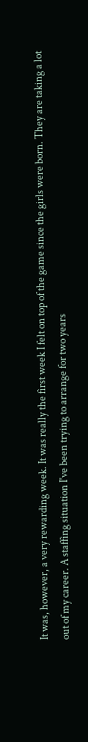It was, however, a very rewarding week. It was really the first week I felt on top of the game since the girls were born. They are taking a lot out of my career. A staffing situation I've been trying to arrange for two years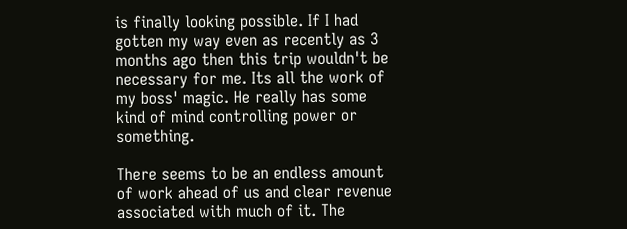is finally looking possible. If I had gotten my way even as recently as 3 months ago then this trip wouldn't be necessary for me. Its all the work of my boss' magic. He really has some kind of mind controlling power or something.

There seems to be an endless amount of work ahead of us and clear revenue associated with much of it. The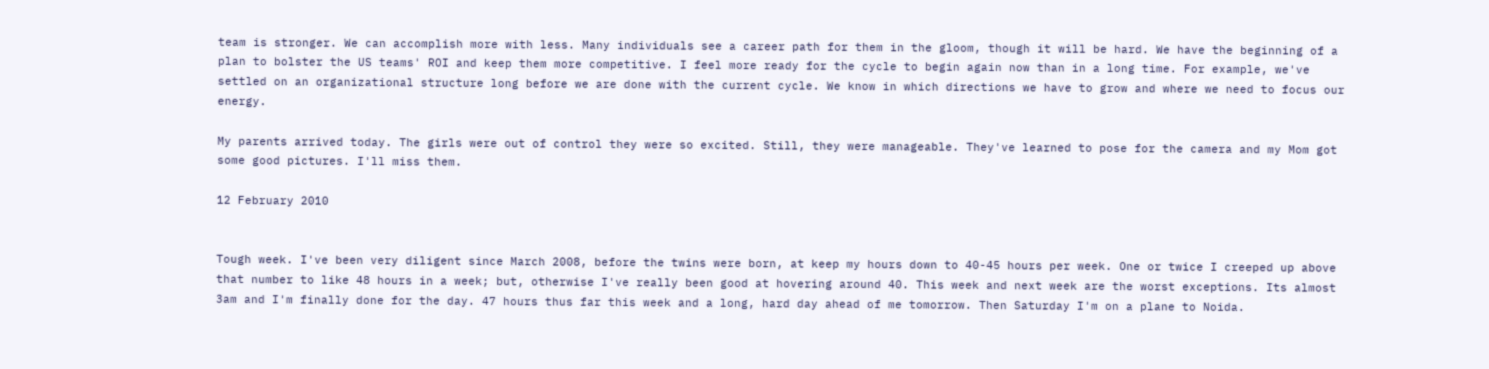team is stronger. We can accomplish more with less. Many individuals see a career path for them in the gloom, though it will be hard. We have the beginning of a plan to bolster the US teams' ROI and keep them more competitive. I feel more ready for the cycle to begin again now than in a long time. For example, we've settled on an organizational structure long before we are done with the current cycle. We know in which directions we have to grow and where we need to focus our energy.

My parents arrived today. The girls were out of control they were so excited. Still, they were manageable. They've learned to pose for the camera and my Mom got some good pictures. I'll miss them.

12 February 2010


Tough week. I've been very diligent since March 2008, before the twins were born, at keep my hours down to 40-45 hours per week. One or twice I creeped up above that number to like 48 hours in a week; but, otherwise I've really been good at hovering around 40. This week and next week are the worst exceptions. Its almost 3am and I'm finally done for the day. 47 hours thus far this week and a long, hard day ahead of me tomorrow. Then Saturday I'm on a plane to Noida.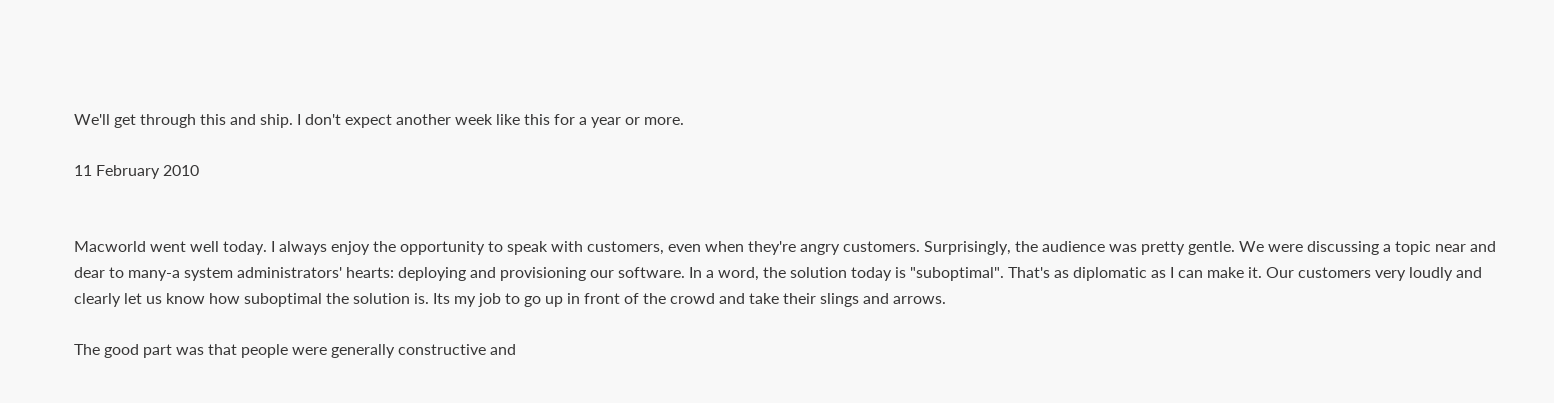We'll get through this and ship. I don't expect another week like this for a year or more.

11 February 2010


Macworld went well today. I always enjoy the opportunity to speak with customers, even when they're angry customers. Surprisingly, the audience was pretty gentle. We were discussing a topic near and dear to many-a system administrators' hearts: deploying and provisioning our software. In a word, the solution today is "suboptimal". That's as diplomatic as I can make it. Our customers very loudly and clearly let us know how suboptimal the solution is. Its my job to go up in front of the crowd and take their slings and arrows.

The good part was that people were generally constructive and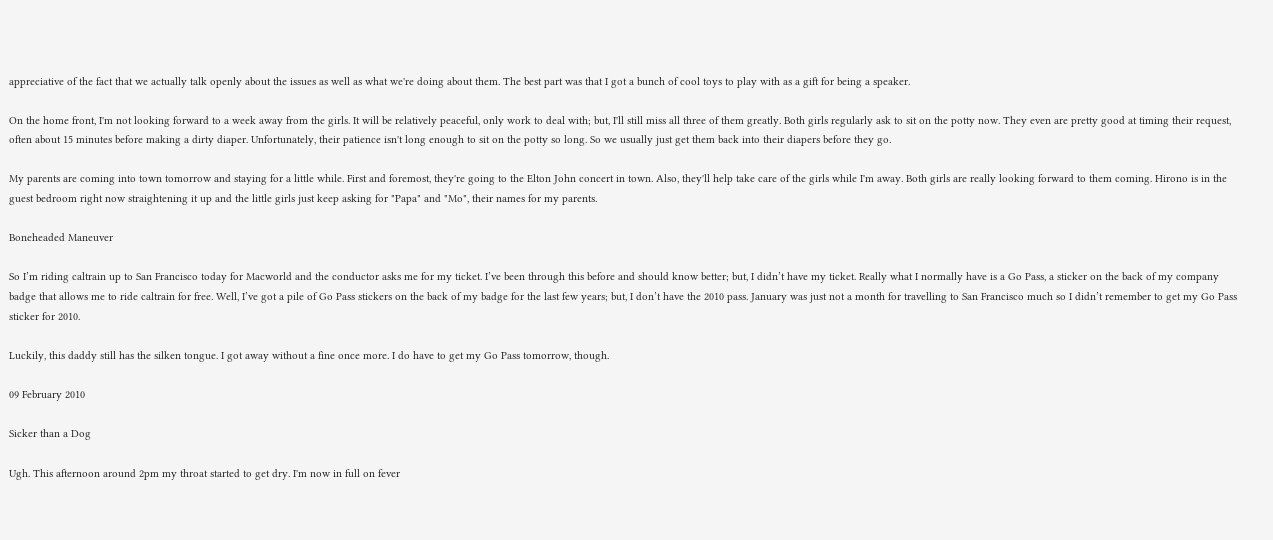appreciative of the fact that we actually talk openly about the issues as well as what we're doing about them. The best part was that I got a bunch of cool toys to play with as a gift for being a speaker.

On the home front, I'm not looking forward to a week away from the girls. It will be relatively peaceful, only work to deal with; but, I'll still miss all three of them greatly. Both girls regularly ask to sit on the potty now. They even are pretty good at timing their request, often about 15 minutes before making a dirty diaper. Unfortunately, their patience isn't long enough to sit on the potty so long. So we usually just get them back into their diapers before they go.

My parents are coming into town tomorrow and staying for a little while. First and foremost, they're going to the Elton John concert in town. Also, they'll help take care of the girls while I'm away. Both girls are really looking forward to them coming. Hirono is in the guest bedroom right now straightening it up and the little girls just keep asking for "Papa" and "Mo", their names for my parents.

Boneheaded Maneuver

So I’m riding caltrain up to San Francisco today for Macworld and the conductor asks me for my ticket. I’ve been through this before and should know better; but, I didn’t have my ticket. Really what I normally have is a Go Pass, a sticker on the back of my company badge that allows me to ride caltrain for free. Well, I’ve got a pile of Go Pass stickers on the back of my badge for the last few years; but, I don’t have the 2010 pass. January was just not a month for travelling to San Francisco much so I didn’t remember to get my Go Pass sticker for 2010.

Luckily, this daddy still has the silken tongue. I got away without a fine once more. I do have to get my Go Pass tomorrow, though.

09 February 2010

Sicker than a Dog

Ugh. This afternoon around 2pm my throat started to get dry. I'm now in full on fever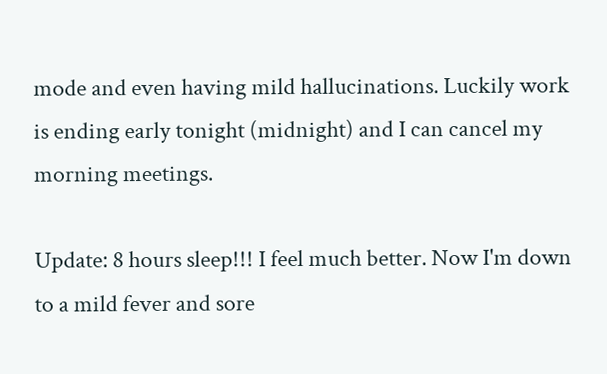mode and even having mild hallucinations. Luckily work is ending early tonight (midnight) and I can cancel my morning meetings.

Update: 8 hours sleep!!! I feel much better. Now I'm down to a mild fever and sore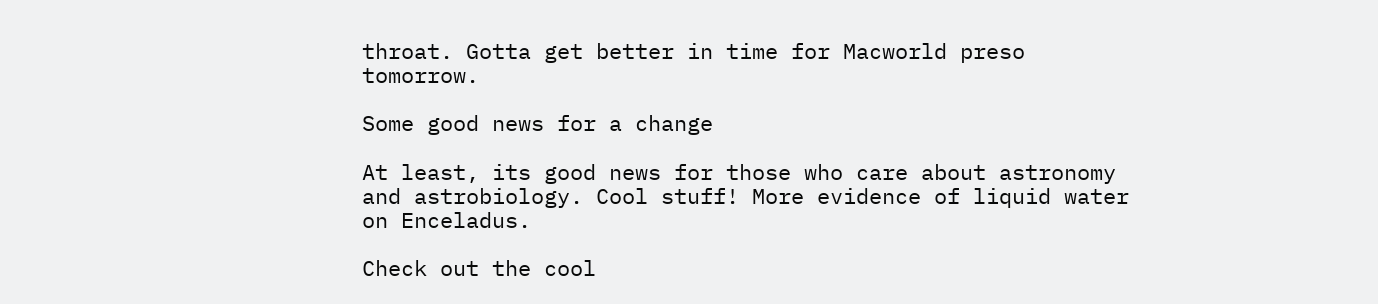throat. Gotta get better in time for Macworld preso tomorrow.

Some good news for a change

At least, its good news for those who care about astronomy and astrobiology. Cool stuff! More evidence of liquid water on Enceladus.

Check out the cool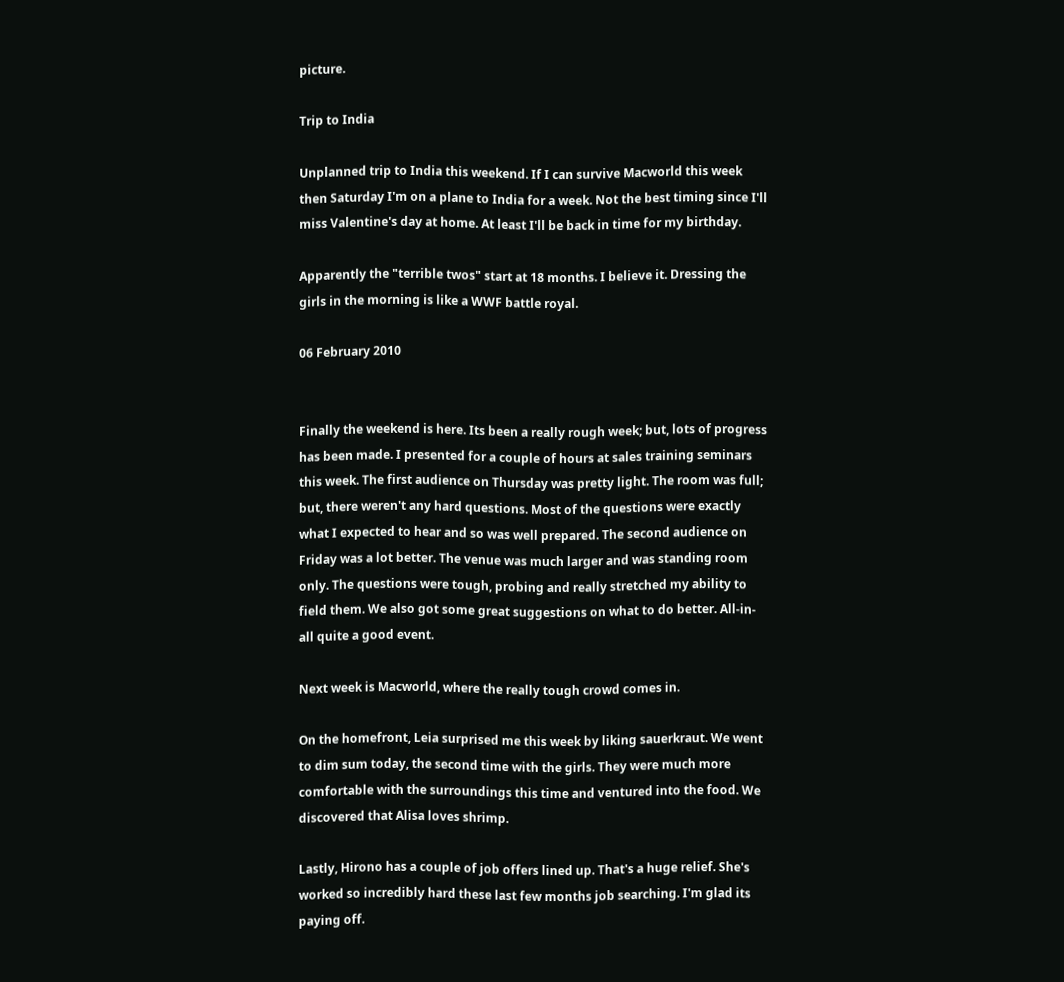picture.

Trip to India

Unplanned trip to India this weekend. If I can survive Macworld this week then Saturday I'm on a plane to India for a week. Not the best timing since I'll miss Valentine's day at home. At least I'll be back in time for my birthday.

Apparently the "terrible twos" start at 18 months. I believe it. Dressing the girls in the morning is like a WWF battle royal.

06 February 2010


Finally the weekend is here. Its been a really rough week; but, lots of progress has been made. I presented for a couple of hours at sales training seminars this week. The first audience on Thursday was pretty light. The room was full; but, there weren't any hard questions. Most of the questions were exactly what I expected to hear and so was well prepared. The second audience on Friday was a lot better. The venue was much larger and was standing room only. The questions were tough, probing and really stretched my ability to field them. We also got some great suggestions on what to do better. All-in-all quite a good event.

Next week is Macworld, where the really tough crowd comes in.

On the homefront, Leia surprised me this week by liking sauerkraut. We went to dim sum today, the second time with the girls. They were much more comfortable with the surroundings this time and ventured into the food. We discovered that Alisa loves shrimp.

Lastly, Hirono has a couple of job offers lined up. That's a huge relief. She's worked so incredibly hard these last few months job searching. I'm glad its paying off.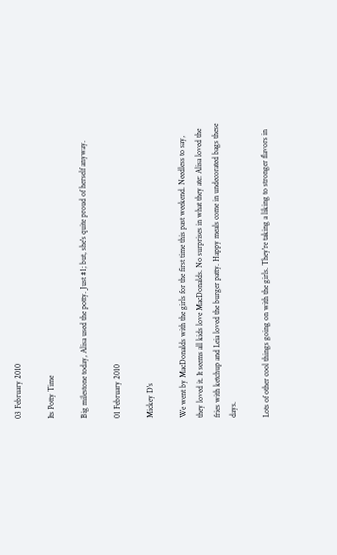03 February 2010

Its Potty Time

Big milestone today, Alisa used the potty. Just #1; but, she's quite proud of herself anyway.

01 February 2010

Mickey D's

We went by MacDonalds with the girls for the first time this past weekend. Needless to say, they loved it. It seems all kids love MacDonalds. No surprises in what they ate: Alisa loved the fries with ketchup and Leia loved the burger patty. Happy meals come in undecorated bags these days.

Lots of other cool things going on with the girls. They're taking a liking to stronger flavors in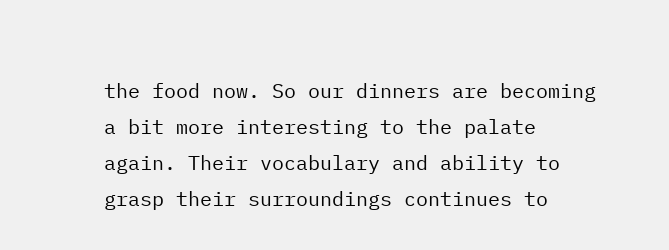the food now. So our dinners are becoming a bit more interesting to the palate again. Their vocabulary and ability to grasp their surroundings continues to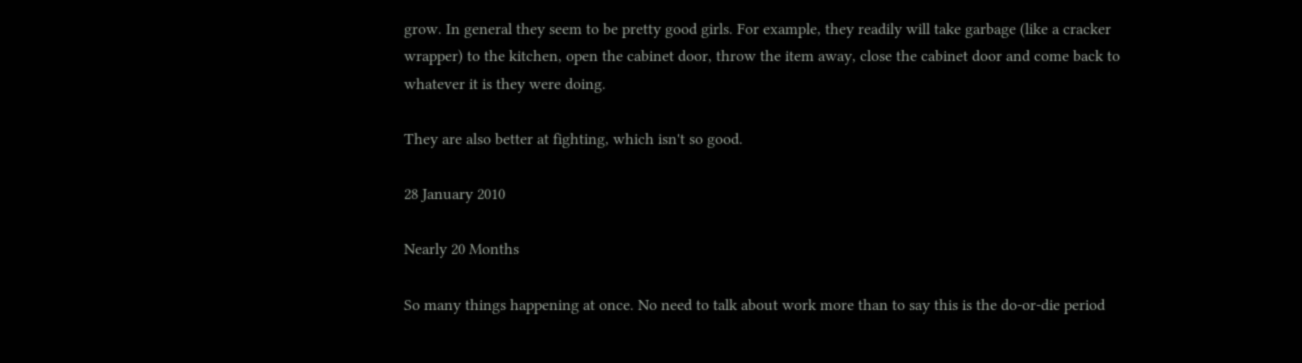grow. In general they seem to be pretty good girls. For example, they readily will take garbage (like a cracker wrapper) to the kitchen, open the cabinet door, throw the item away, close the cabinet door and come back to whatever it is they were doing.

They are also better at fighting, which isn't so good.

28 January 2010

Nearly 20 Months

So many things happening at once. No need to talk about work more than to say this is the do-or-die period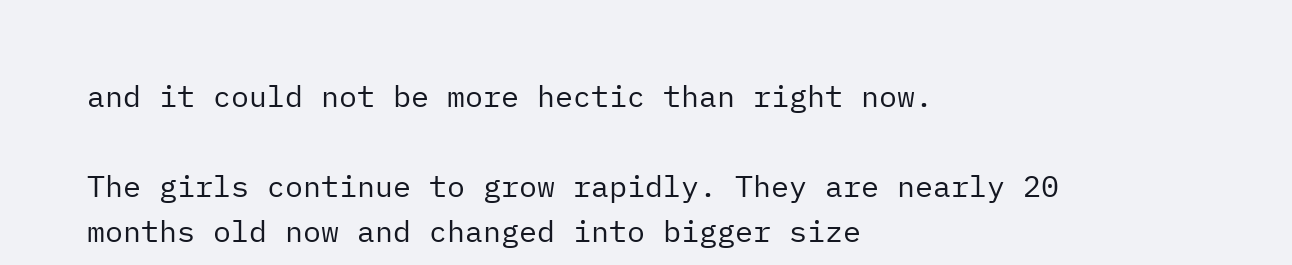and it could not be more hectic than right now.

The girls continue to grow rapidly. They are nearly 20 months old now and changed into bigger size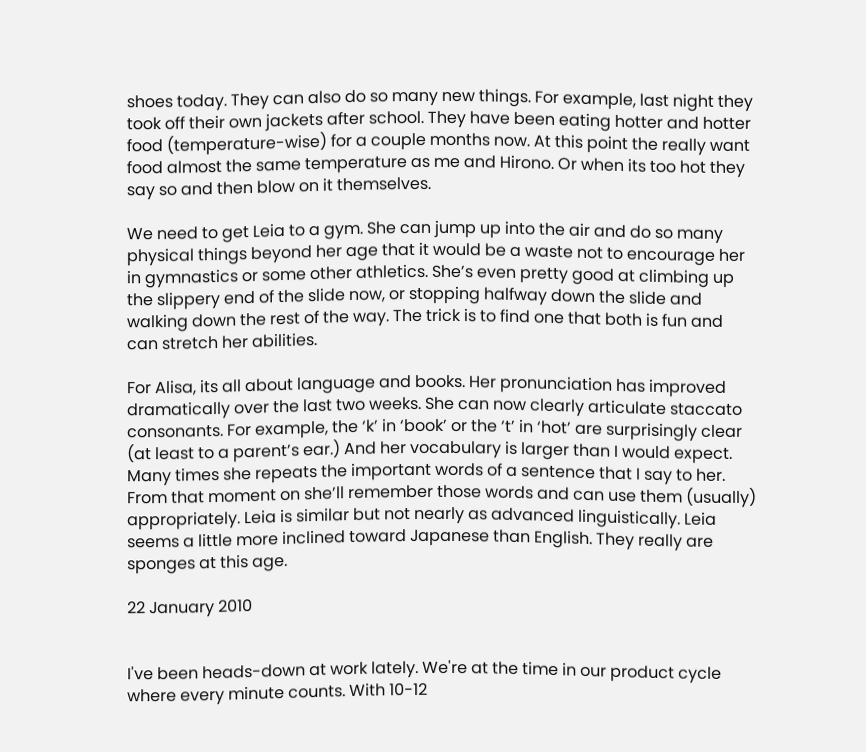shoes today. They can also do so many new things. For example, last night they took off their own jackets after school. They have been eating hotter and hotter food (temperature-wise) for a couple months now. At this point the really want food almost the same temperature as me and Hirono. Or when its too hot they say so and then blow on it themselves.

We need to get Leia to a gym. She can jump up into the air and do so many physical things beyond her age that it would be a waste not to encourage her in gymnastics or some other athletics. She’s even pretty good at climbing up the slippery end of the slide now, or stopping halfway down the slide and walking down the rest of the way. The trick is to find one that both is fun and can stretch her abilities.

For Alisa, its all about language and books. Her pronunciation has improved dramatically over the last two weeks. She can now clearly articulate staccato consonants. For example, the ‘k’ in ‘book’ or the ‘t’ in ‘hot’ are surprisingly clear (at least to a parent’s ear.) And her vocabulary is larger than I would expect. Many times she repeats the important words of a sentence that I say to her. From that moment on she’ll remember those words and can use them (usually) appropriately. Leia is similar but not nearly as advanced linguistically. Leia seems a little more inclined toward Japanese than English. They really are sponges at this age.

22 January 2010


I've been heads-down at work lately. We're at the time in our product cycle where every minute counts. With 10-12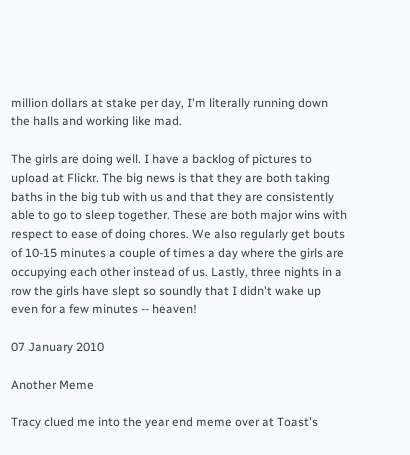million dollars at stake per day, I'm literally running down the halls and working like mad.

The girls are doing well. I have a backlog of pictures to upload at Flickr. The big news is that they are both taking baths in the big tub with us and that they are consistently able to go to sleep together. These are both major wins with respect to ease of doing chores. We also regularly get bouts of 10-15 minutes a couple of times a day where the girls are occupying each other instead of us. Lastly, three nights in a row the girls have slept so soundly that I didn't wake up even for a few minutes -- heaven!

07 January 2010

Another Meme

Tracy clued me into the year end meme over at Toast's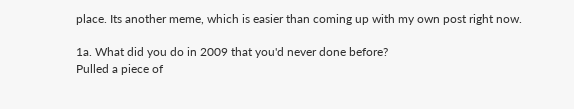place. Its another meme, which is easier than coming up with my own post right now.

1a. What did you do in 2009 that you'd never done before?
Pulled a piece of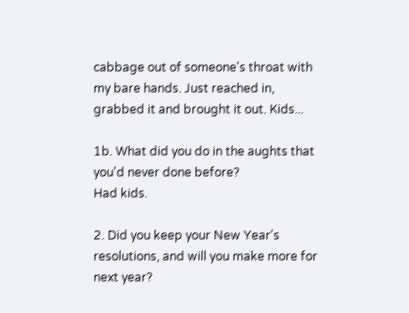cabbage out of someone's throat with my bare hands. Just reached in, grabbed it and brought it out. Kids...

1b. What did you do in the aughts that you'd never done before?
Had kids.

2. Did you keep your New Year's resolutions, and will you make more for next year?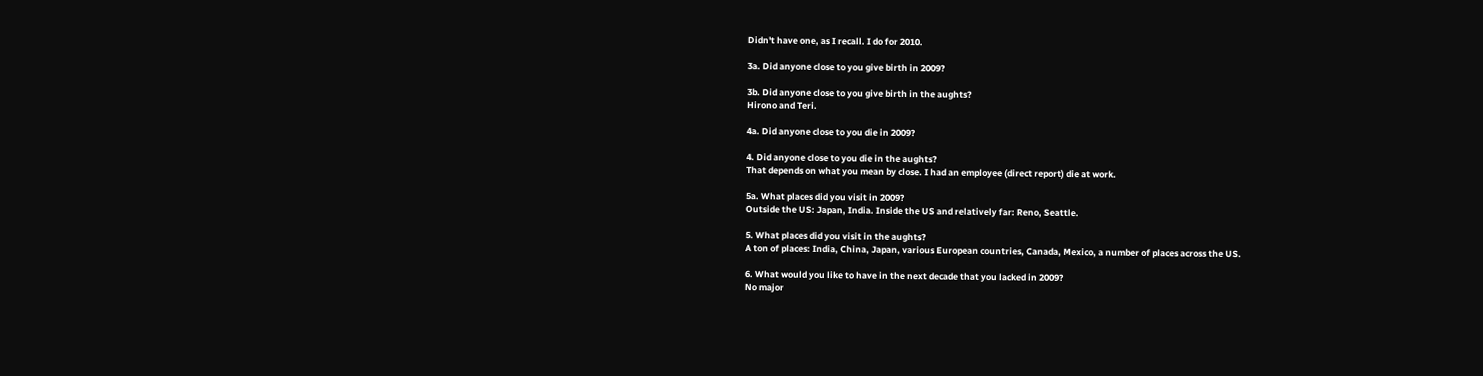Didn't have one, as I recall. I do for 2010.

3a. Did anyone close to you give birth in 2009?

3b. Did anyone close to you give birth in the aughts?
Hirono and Teri.

4a. Did anyone close to you die in 2009?

4. Did anyone close to you die in the aughts?
That depends on what you mean by close. I had an employee (direct report) die at work.

5a. What places did you visit in 2009?
Outside the US: Japan, India. Inside the US and relatively far: Reno, Seattle.

5. What places did you visit in the aughts?
A ton of places: India, China, Japan, various European countries, Canada, Mexico, a number of places across the US.

6. What would you like to have in the next decade that you lacked in 2009?
No major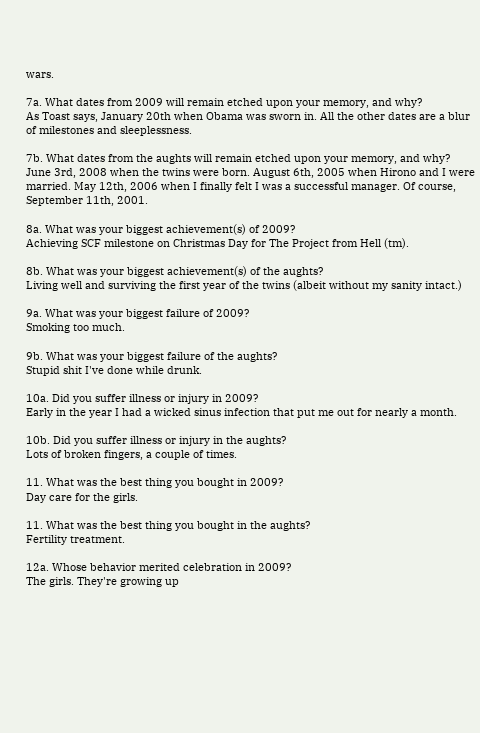wars.

7a. What dates from 2009 will remain etched upon your memory, and why?
As Toast says, January 20th when Obama was sworn in. All the other dates are a blur of milestones and sleeplessness.

7b. What dates from the aughts will remain etched upon your memory, and why?
June 3rd, 2008 when the twins were born. August 6th, 2005 when Hirono and I were married. May 12th, 2006 when I finally felt I was a successful manager. Of course, September 11th, 2001.

8a. What was your biggest achievement(s) of 2009?
Achieving SCF milestone on Christmas Day for The Project from Hell (tm).

8b. What was your biggest achievement(s) of the aughts?
Living well and surviving the first year of the twins (albeit without my sanity intact.)

9a. What was your biggest failure of 2009?
Smoking too much.

9b. What was your biggest failure of the aughts?
Stupid shit I've done while drunk.

10a. Did you suffer illness or injury in 2009?
Early in the year I had a wicked sinus infection that put me out for nearly a month.

10b. Did you suffer illness or injury in the aughts?
Lots of broken fingers, a couple of times.

11. What was the best thing you bought in 2009?
Day care for the girls.

11. What was the best thing you bought in the aughts?
Fertility treatment.

12a. Whose behavior merited celebration in 2009?
The girls. They're growing up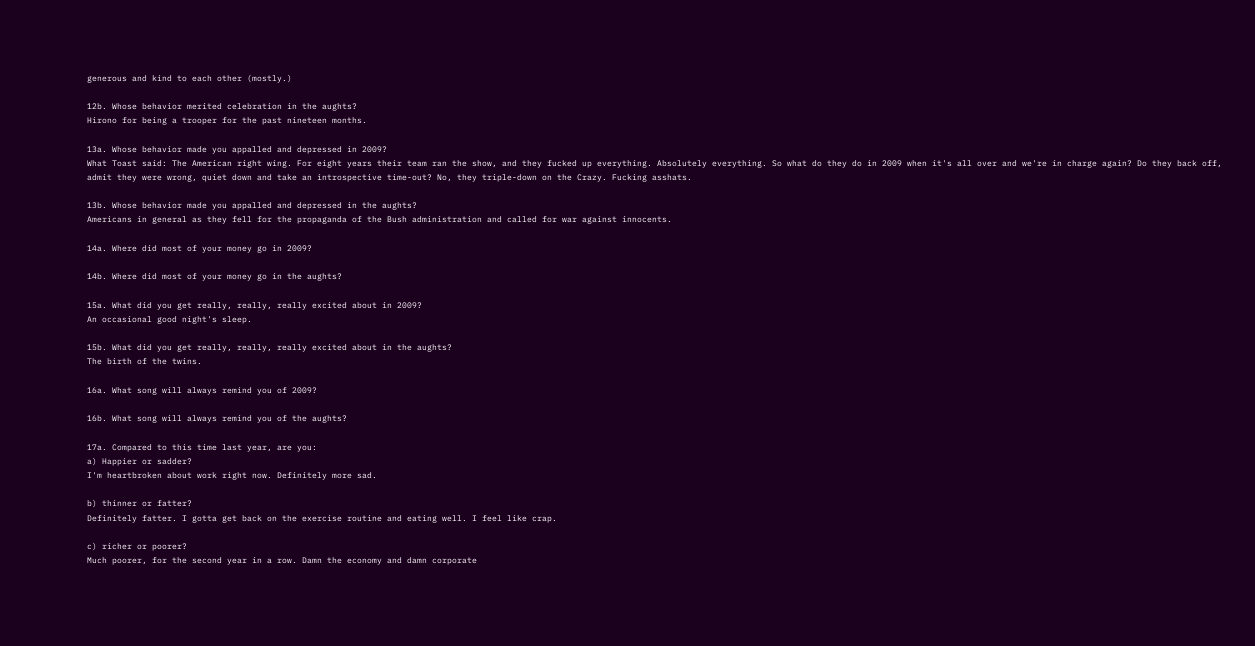generous and kind to each other (mostly.)

12b. Whose behavior merited celebration in the aughts?
Hirono for being a trooper for the past nineteen months.

13a. Whose behavior made you appalled and depressed in 2009?
What Toast said: The American right wing. For eight years their team ran the show, and they fucked up everything. Absolutely everything. So what do they do in 2009 when it's all over and we're in charge again? Do they back off, admit they were wrong, quiet down and take an introspective time-out? No, they triple-down on the Crazy. Fucking asshats.

13b. Whose behavior made you appalled and depressed in the aughts?
Americans in general as they fell for the propaganda of the Bush administration and called for war against innocents.

14a. Where did most of your money go in 2009?

14b. Where did most of your money go in the aughts?

15a. What did you get really, really, really excited about in 2009?
An occasional good night's sleep.

15b. What did you get really, really, really excited about in the aughts?
The birth of the twins.

16a. What song will always remind you of 2009?

16b. What song will always remind you of the aughts?

17a. Compared to this time last year, are you:
a) Happier or sadder?
I'm heartbroken about work right now. Definitely more sad.

b) thinner or fatter?
Definitely fatter. I gotta get back on the exercise routine and eating well. I feel like crap.

c) richer or poorer?
Much poorer, for the second year in a row. Damn the economy and damn corporate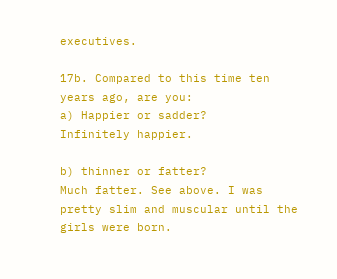executives.

17b. Compared to this time ten years ago, are you:
a) Happier or sadder?
Infinitely happier.

b) thinner or fatter?
Much fatter. See above. I was pretty slim and muscular until the girls were born.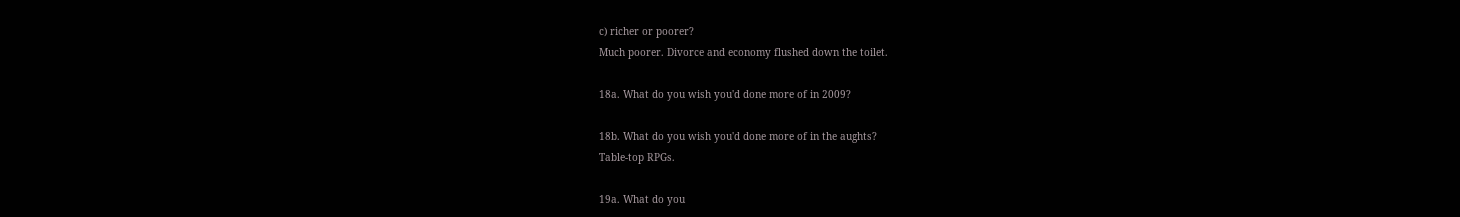c) richer or poorer?
Much poorer. Divorce and economy flushed down the toilet.

18a. What do you wish you'd done more of in 2009?

18b. What do you wish you'd done more of in the aughts?
Table-top RPGs.

19a. What do you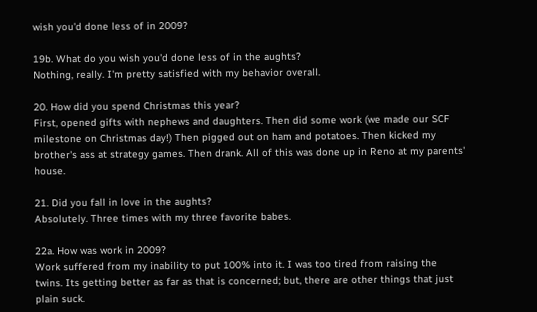wish you'd done less of in 2009?

19b. What do you wish you'd done less of in the aughts?
Nothing, really. I'm pretty satisfied with my behavior overall.

20. How did you spend Christmas this year?
First, opened gifts with nephews and daughters. Then did some work (we made our SCF milestone on Christmas day!) Then pigged out on ham and potatoes. Then kicked my brother's ass at strategy games. Then drank. All of this was done up in Reno at my parents' house.

21. Did you fall in love in the aughts?
Absolutely. Three times with my three favorite babes.

22a. How was work in 2009?
Work suffered from my inability to put 100% into it. I was too tired from raising the twins. Its getting better as far as that is concerned; but, there are other things that just plain suck.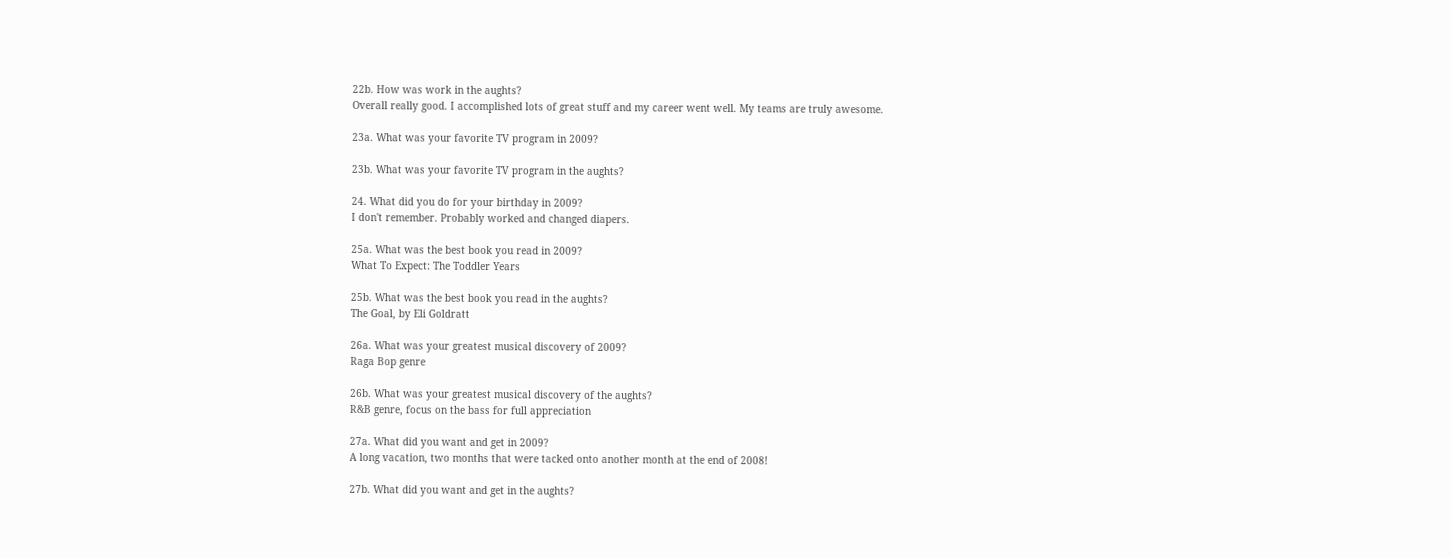22b. How was work in the aughts?
Overall really good. I accomplished lots of great stuff and my career went well. My teams are truly awesome.

23a. What was your favorite TV program in 2009?

23b. What was your favorite TV program in the aughts?

24. What did you do for your birthday in 2009?
I don't remember. Probably worked and changed diapers.

25a. What was the best book you read in 2009?
What To Expect: The Toddler Years

25b. What was the best book you read in the aughts?
The Goal, by Eli Goldratt

26a. What was your greatest musical discovery of 2009?
Raga Bop genre

26b. What was your greatest musical discovery of the aughts?
R&B genre, focus on the bass for full appreciation

27a. What did you want and get in 2009?
A long vacation, two months that were tacked onto another month at the end of 2008!

27b. What did you want and get in the aughts?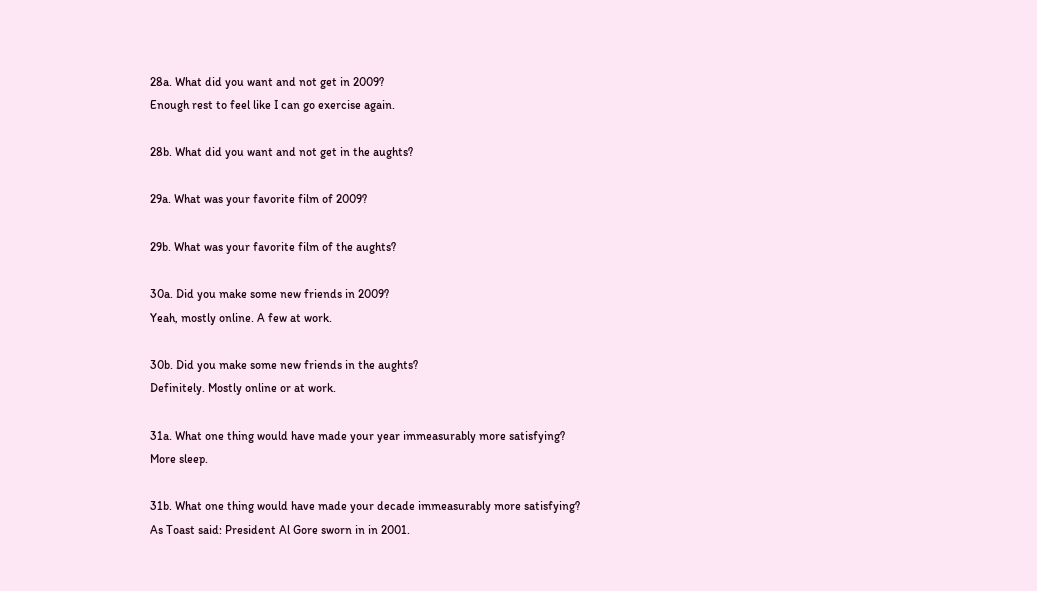28a. What did you want and not get in 2009?
Enough rest to feel like I can go exercise again.

28b. What did you want and not get in the aughts?

29a. What was your favorite film of 2009?

29b. What was your favorite film of the aughts?

30a. Did you make some new friends in 2009?
Yeah, mostly online. A few at work.

30b. Did you make some new friends in the aughts?
Definitely. Mostly online or at work.

31a. What one thing would have made your year immeasurably more satisfying?
More sleep.

31b. What one thing would have made your decade immeasurably more satisfying?
As Toast said: President Al Gore sworn in in 2001.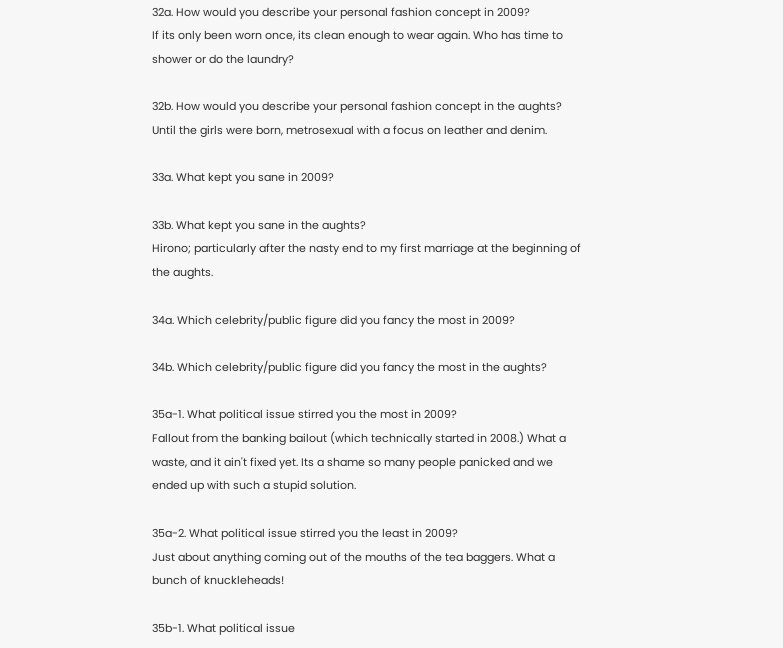32a. How would you describe your personal fashion concept in 2009?
If its only been worn once, its clean enough to wear again. Who has time to shower or do the laundry?

32b. How would you describe your personal fashion concept in the aughts?
Until the girls were born, metrosexual with a focus on leather and denim.

33a. What kept you sane in 2009?

33b. What kept you sane in the aughts?
Hirono; particularly after the nasty end to my first marriage at the beginning of the aughts.

34a. Which celebrity/public figure did you fancy the most in 2009?

34b. Which celebrity/public figure did you fancy the most in the aughts?

35a-1. What political issue stirred you the most in 2009?
Fallout from the banking bailout (which technically started in 2008.) What a waste, and it ain't fixed yet. Its a shame so many people panicked and we ended up with such a stupid solution.

35a-2. What political issue stirred you the least in 2009?
Just about anything coming out of the mouths of the tea baggers. What a bunch of knuckleheads!

35b-1. What political issue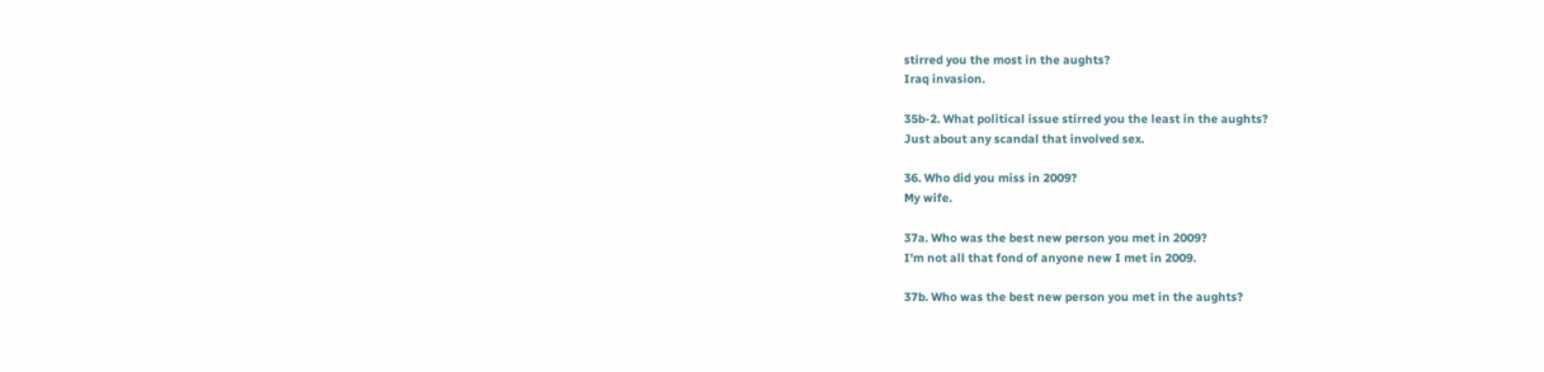stirred you the most in the aughts?
Iraq invasion.

35b-2. What political issue stirred you the least in the aughts?
Just about any scandal that involved sex.

36. Who did you miss in 2009?
My wife.

37a. Who was the best new person you met in 2009?
I'm not all that fond of anyone new I met in 2009.

37b. Who was the best new person you met in the aughts?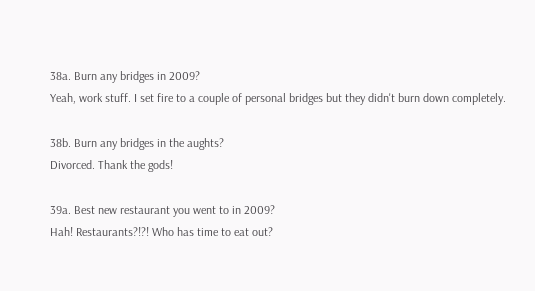38a. Burn any bridges in 2009?
Yeah, work stuff. I set fire to a couple of personal bridges but they didn't burn down completely.

38b. Burn any bridges in the aughts?
Divorced. Thank the gods!

39a. Best new restaurant you went to in 2009?
Hah! Restaurants?!?! Who has time to eat out?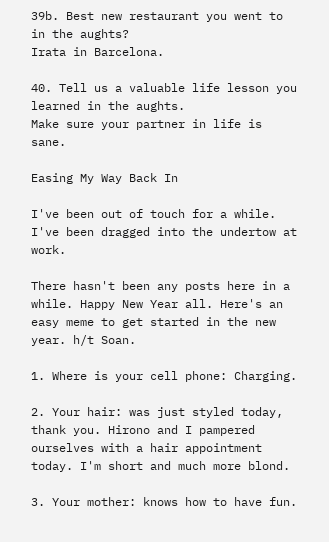39b. Best new restaurant you went to in the aughts?
Irata in Barcelona.

40. Tell us a valuable life lesson you learned in the aughts.
Make sure your partner in life is sane.

Easing My Way Back In

I've been out of touch for a while. I've been dragged into the undertow at work.

There hasn't been any posts here in a while. Happy New Year all. Here's an easy meme to get started in the new year. h/t Soan.

1. Where is your cell phone: Charging.

2. Your hair: was just styled today, thank you. Hirono and I pampered ourselves with a hair appointment today. I'm short and much more blond.

3. Your mother: knows how to have fun.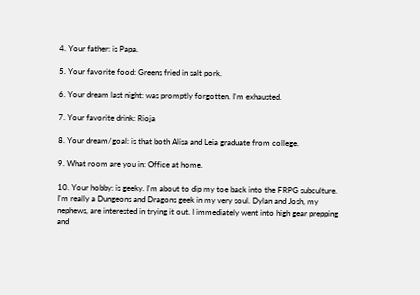4. Your father: is Papa.

5. Your favorite food: Greens fried in salt pork.

6. Your dream last night: was promptly forgotten. I'm exhausted.

7. Your favorite drink: Rioja

8. Your dream/goal: is that both Alisa and Leia graduate from college.

9. What room are you in: Office at home.

10. Your hobby: is geeky. I'm about to dip my toe back into the FRPG subculture. I'm really a Dungeons and Dragons geek in my very soul. Dylan and Josh, my nephews, are interested in trying it out. I immediately went into high gear prepping and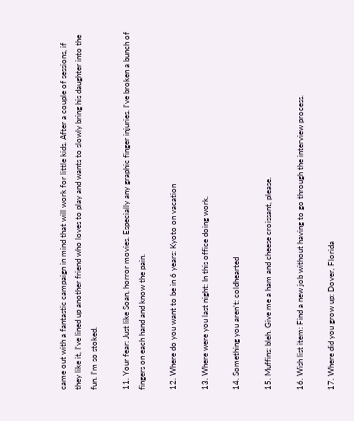came out with a fantastic campaign in mind that will work for little kids. After a couple of sessions, if they like it, I've lined up another friend who loves to play and wants to slowly bring his daughter into the fun. I'm so stoked.

11. Your fear: Just like Soan, horror movies. Especially any graphic finger injuries. I've broken a bunch of fingers on each hand and know the pain.

12. Where do you want to be in 6 years: Kyoto on vacation

13. Where were you last night: In this office doing work.

14. Something you aren’t: coldhearted

15. Muffins: bleh. Give me a ham and cheese croissant, please.

16. Wish list item: Find a new job without having to go through the interview process.

17. Where did you grow up: Dover, Florida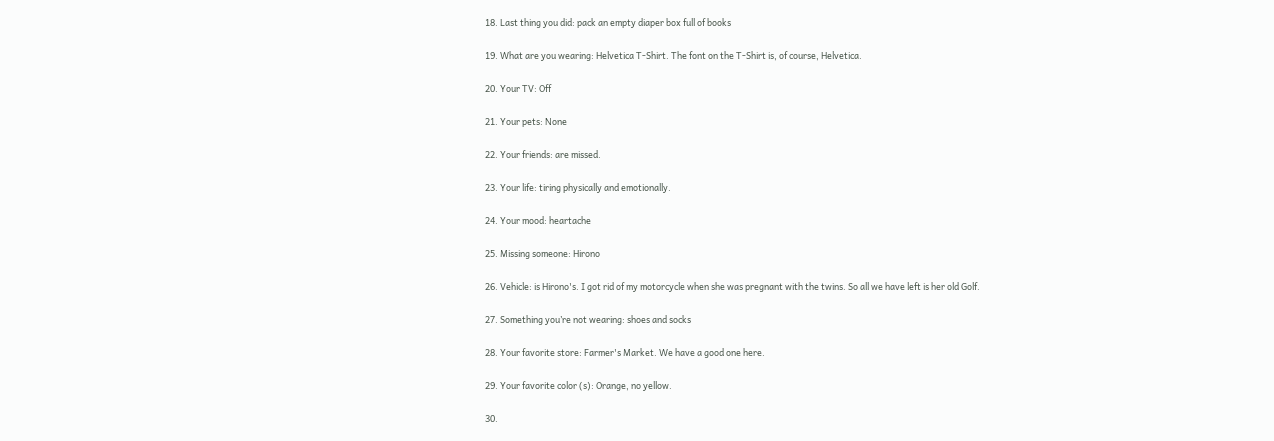18. Last thing you did: pack an empty diaper box full of books

19. What are you wearing: Helvetica T-Shirt. The font on the T-Shirt is, of course, Helvetica.

20. Your TV: Off

21. Your pets: None

22. Your friends: are missed.

23. Your life: tiring physically and emotionally.

24. Your mood: heartache

25. Missing someone: Hirono

26. Vehicle: is Hirono's. I got rid of my motorcycle when she was pregnant with the twins. So all we have left is her old Golf.

27. Something you’re not wearing: shoes and socks

28. Your favorite store: Farmer's Market. We have a good one here.

29. Your favorite color (s): Orange, no yellow.

30.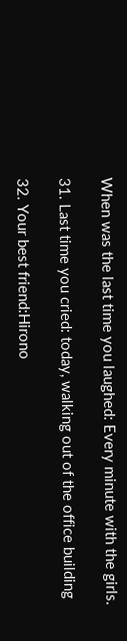When was the last time you laughed: Every minute with the girls.

31. Last time you cried: today, walking out of the office building

32. Your best friend:Hirono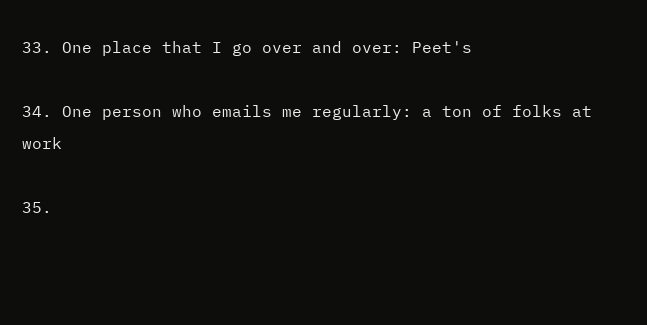33. One place that I go over and over: Peet's

34. One person who emails me regularly: a ton of folks at work

35.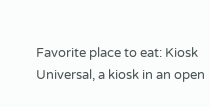Favorite place to eat: Kiosk Universal, a kiosk in an open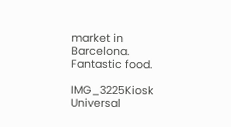market in Barcelona. Fantastic food.

IMG_3225Kiosk Universal